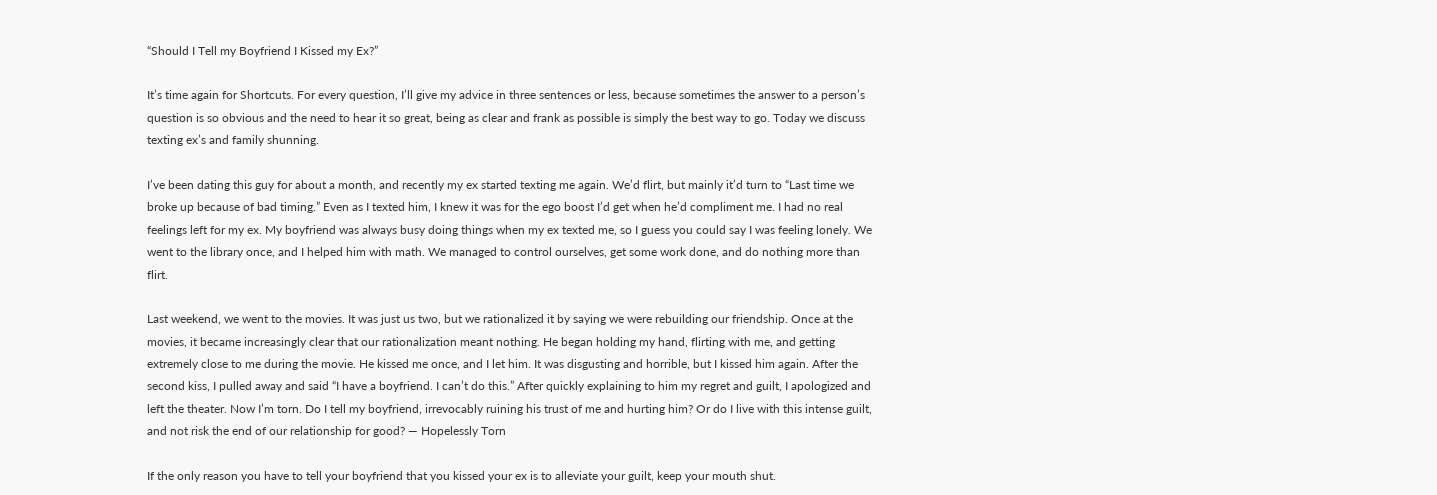“Should I Tell my Boyfriend I Kissed my Ex?”

It’s time again for Shortcuts. For every question, I’ll give my advice in three sentences or less, because sometimes the answer to a person’s question is so obvious and the need to hear it so great, being as clear and frank as possible is simply the best way to go. Today we discuss texting ex’s and family shunning.

I’ve been dating this guy for about a month, and recently my ex started texting me again. We’d flirt, but mainly it’d turn to “Last time we broke up because of bad timing.” Even as I texted him, I knew it was for the ego boost I’d get when he’d compliment me. I had no real feelings left for my ex. My boyfriend was always busy doing things when my ex texted me, so I guess you could say I was feeling lonely. We went to the library once, and I helped him with math. We managed to control ourselves, get some work done, and do nothing more than flirt.

Last weekend, we went to the movies. It was just us two, but we rationalized it by saying we were rebuilding our friendship. Once at the movies, it became increasingly clear that our rationalization meant nothing. He began holding my hand, flirting with me, and getting extremely close to me during the movie. He kissed me once, and I let him. It was disgusting and horrible, but I kissed him again. After the second kiss, I pulled away and said “I have a boyfriend. I can’t do this.” After quickly explaining to him my regret and guilt, I apologized and left the theater. Now I’m torn. Do I tell my boyfriend, irrevocably ruining his trust of me and hurting him? Or do I live with this intense guilt, and not risk the end of our relationship for good? — Hopelessly Torn

If the only reason you have to tell your boyfriend that you kissed your ex is to alleviate your guilt, keep your mouth shut.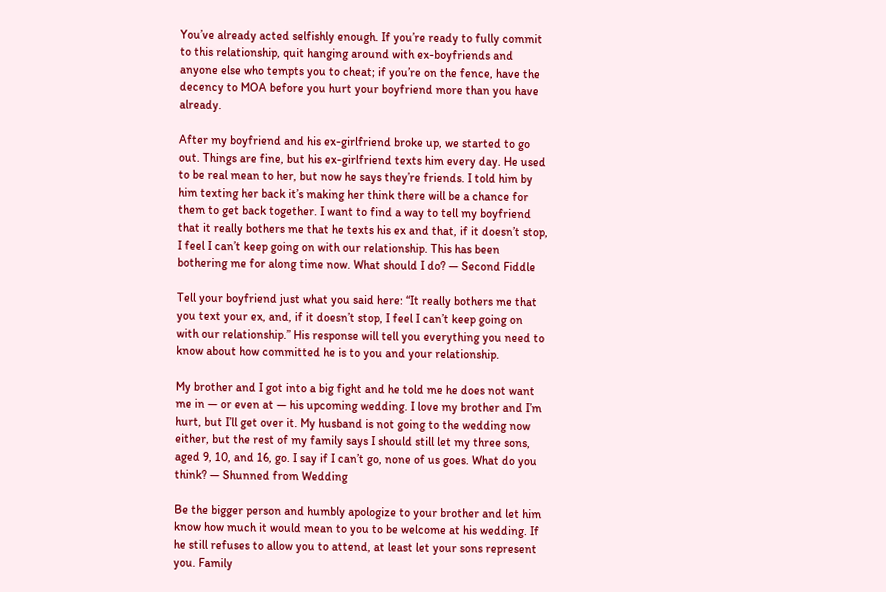You’ve already acted selfishly enough. If you’re ready to fully commit to this relationship, quit hanging around with ex-boyfriends and anyone else who tempts you to cheat; if you’re on the fence, have the decency to MOA before you hurt your boyfriend more than you have already.

After my boyfriend and his ex-girlfriend broke up, we started to go out. Things are fine, but his ex-girlfriend texts him every day. He used to be real mean to her, but now he says they’re friends. I told him by him texting her back it’s making her think there will be a chance for them to get back together. I want to find a way to tell my boyfriend that it really bothers me that he texts his ex and that, if it doesn’t stop, I feel I can’t keep going on with our relationship. This has been bothering me for along time now. What should I do? — Second Fiddle

Tell your boyfriend just what you said here: “It really bothers me that you text your ex, and, if it doesn’t stop, I feel I can’t keep going on with our relationship.” His response will tell you everything you need to know about how committed he is to you and your relationship.

My brother and I got into a big fight and he told me he does not want me in — or even at — his upcoming wedding. I love my brother and I’m hurt, but I’ll get over it. My husband is not going to the wedding now either, but the rest of my family says I should still let my three sons, aged 9, 10, and 16, go. I say if I can’t go, none of us goes. What do you think? — Shunned from Wedding

Be the bigger person and humbly apologize to your brother and let him know how much it would mean to you to be welcome at his wedding. If he still refuses to allow you to attend, at least let your sons represent you. Family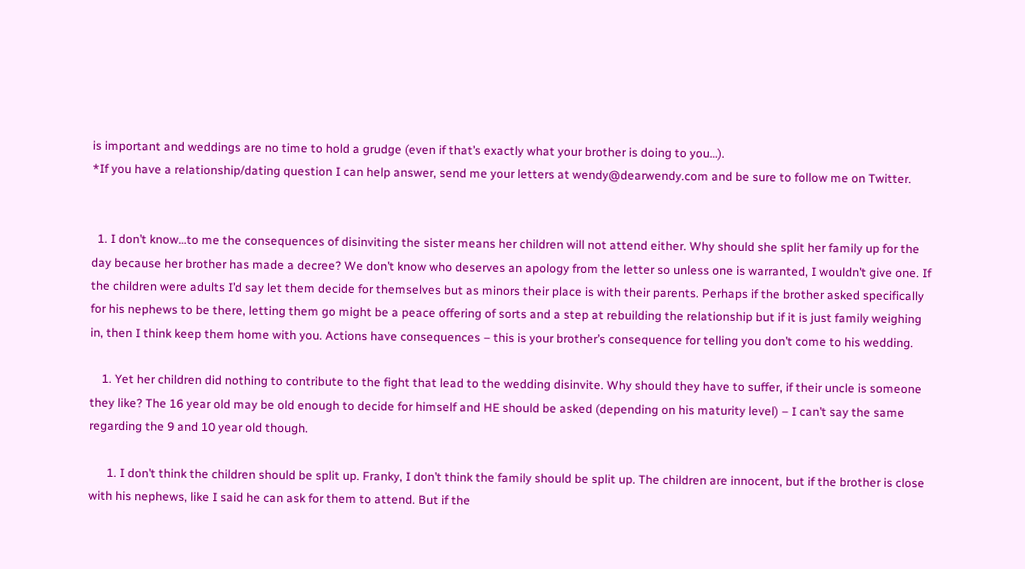is important and weddings are no time to hold a grudge (even if that’s exactly what your brother is doing to you…).
*If you have a relationship/dating question I can help answer, send me your letters at wendy@dearwendy.com and be sure to follow me on Twitter.


  1. I don’t know…to me the consequences of disinviting the sister means her children will not attend either. Why should she split her family up for the day because her brother has made a decree? We don’t know who deserves an apology from the letter so unless one is warranted, I wouldn’t give one. If the children were adults I’d say let them decide for themselves but as minors their place is with their parents. Perhaps if the brother asked specifically for his nephews to be there, letting them go might be a peace offering of sorts and a step at rebuilding the relationship but if it is just family weighing in, then I think keep them home with you. Actions have consequences – this is your brother’s consequence for telling you don’t come to his wedding.

    1. Yet her children did nothing to contribute to the fight that lead to the wedding disinvite. Why should they have to suffer, if their uncle is someone they like? The 16 year old may be old enough to decide for himself and HE should be asked (depending on his maturity level) – I can’t say the same regarding the 9 and 10 year old though.

      1. I don’t think the children should be split up. Franky, I don’t think the family should be split up. The children are innocent, but if the brother is close with his nephews, like I said he can ask for them to attend. But if the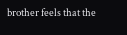brother feels that the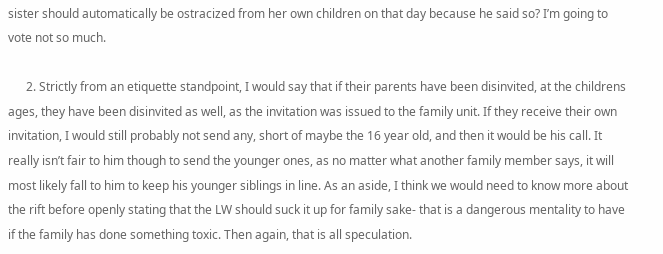sister should automatically be ostracized from her own children on that day because he said so? I’m going to vote not so much.

      2. Strictly from an etiquette standpoint, I would say that if their parents have been disinvited, at the childrens ages, they have been disinvited as well, as the invitation was issued to the family unit. If they receive their own invitation, I would still probably not send any, short of maybe the 16 year old, and then it would be his call. It really isn’t fair to him though to send the younger ones, as no matter what another family member says, it will most likely fall to him to keep his younger siblings in line. As an aside, I think we would need to know more about the rift before openly stating that the LW should suck it up for family sake- that is a dangerous mentality to have if the family has done something toxic. Then again, that is all speculation.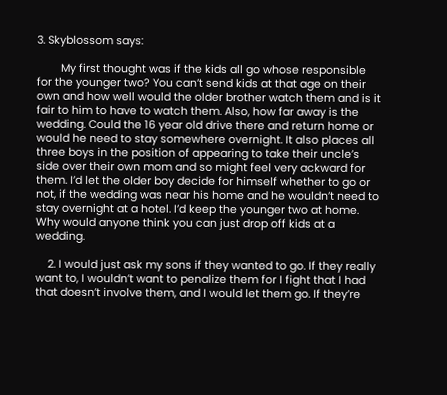3. Skyblossom says:

        My first thought was if the kids all go whose responsible for the younger two? You can’t send kids at that age on their own and how well would the older brother watch them and is it fair to him to have to watch them. Also, how far away is the wedding. Could the 16 year old drive there and return home or would he need to stay somewhere overnight. It also places all three boys in the position of appearing to take their uncle’s side over their own mom and so might feel very ackward for them. I’d let the older boy decide for himself whether to go or not, if the wedding was near his home and he wouldn’t need to stay overnight at a hotel. I’d keep the younger two at home. Why would anyone think you can just drop off kids at a wedding.

    2. I would just ask my sons if they wanted to go. If they really want to, I wouldn’t want to penalize them for I fight that I had that doesn’t involve them, and I would let them go. If they’re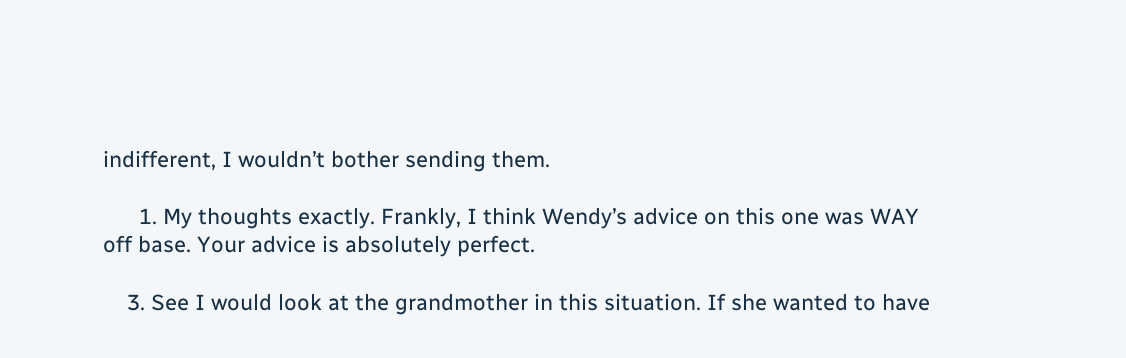indifferent, I wouldn’t bother sending them.

      1. My thoughts exactly. Frankly, I think Wendy’s advice on this one was WAY off base. Your advice is absolutely perfect.

    3. See I would look at the grandmother in this situation. If she wanted to have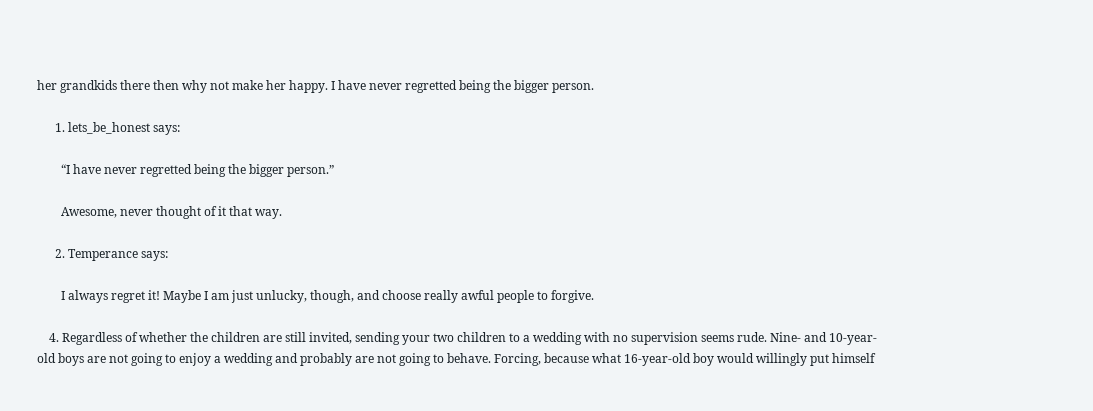her grandkids there then why not make her happy. I have never regretted being the bigger person.

      1. lets_be_honest says:

        “I have never regretted being the bigger person.”

        Awesome, never thought of it that way.

      2. Temperance says:

        I always regret it! Maybe I am just unlucky, though, and choose really awful people to forgive.

    4. Regardless of whether the children are still invited, sending your two children to a wedding with no supervision seems rude. Nine- and 10-year-old boys are not going to enjoy a wedding and probably are not going to behave. Forcing, because what 16-year-old boy would willingly put himself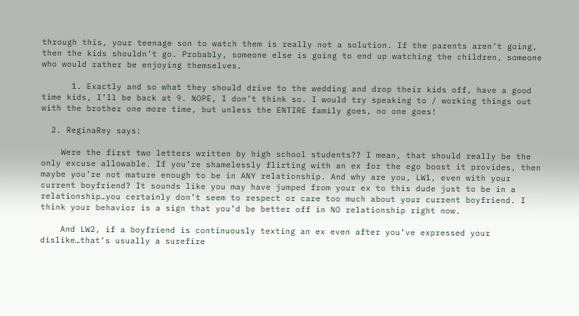through this, your teenage son to watch them is really not a solution. If the parents aren’t going, then the kids shouldn’t go. Probably, someone else is going to end up watching the children, someone who would rather be enjoying themselves.

      1. Exactly and so what they should drive to the wedding and drop their kids off, have a good time kids, I’ll be back at 9. NOPE, I don’t think so. I would try speaking to / working things out with the brother one more time, but unless the ENTIRE family goes, no one goes!

  2. ReginaRey says:

    Were the first two letters written by high school students?? I mean, that should really be the only excuse allowable. If you’re shamelessly flirting with an ex for the ego boost it provides, then maybe you’re not mature enough to be in ANY relationship. And why are you, LW1, even with your current boyfriend? It sounds like you may have jumped from your ex to this dude just to be in a relationship…you certainly don’t seem to respect or care too much about your current boyfriend. I think your behavior is a sign that you’d be better off in NO relationship right now.

    And LW2, if a boyfriend is continuously texting an ex even after you’ve expressed your dislike…that’s usually a surefire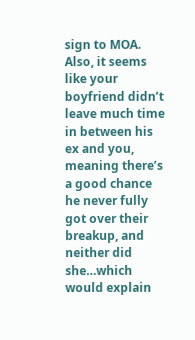sign to MOA. Also, it seems like your boyfriend didn’t leave much time in between his ex and you, meaning there’s a good chance he never fully got over their breakup, and neither did she…which would explain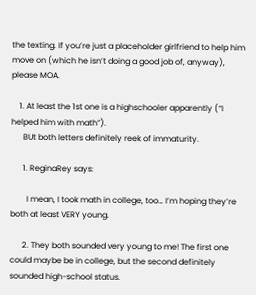the texting. If you’re just a placeholder girlfriend to help him move on (which he isn’t doing a good job of, anyway), please MOA.

    1. At least the 1st one is a highschooler apparently (“I helped him with math”).
      BUt both letters definitely reek of immaturity.

      1. ReginaRey says:

        I mean, I took math in college, too… I’m hoping they’re both at least VERY young.

      2. They both sounded very young to me! The first one could maybe be in college, but the second definitely sounded high-school status.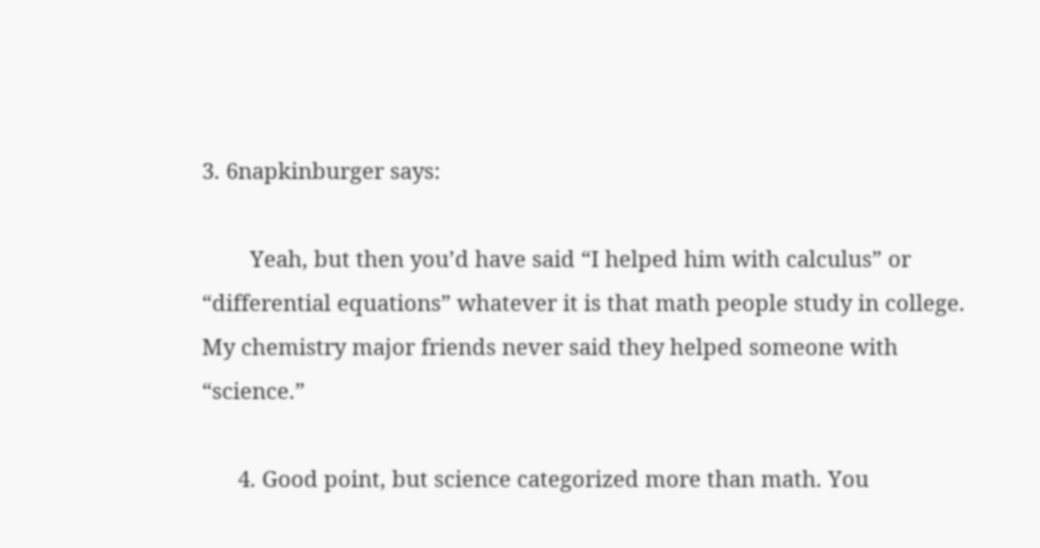3. 6napkinburger says:

        Yeah, but then you’d have said “I helped him with calculus” or “differential equations” whatever it is that math people study in college. My chemistry major friends never said they helped someone with “science.”

      4. Good point, but science categorized more than math. You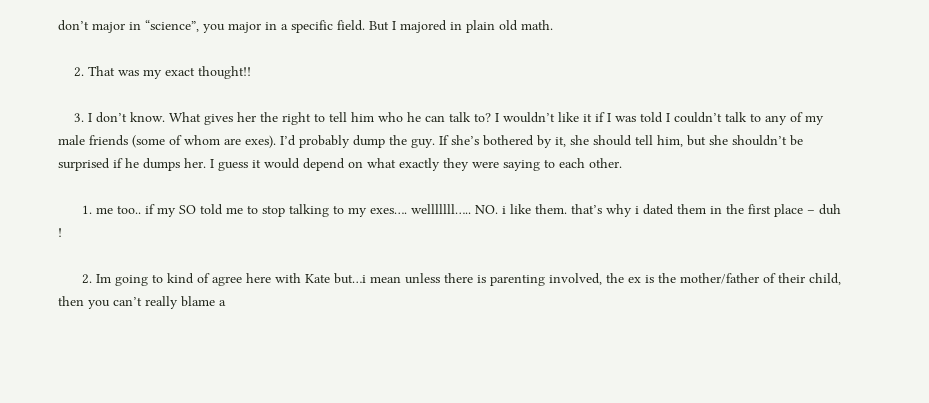don’t major in “science”, you major in a specific field. But I majored in plain old math.

    2. That was my exact thought!!

    3. I don’t know. What gives her the right to tell him who he can talk to? I wouldn’t like it if I was told I couldn’t talk to any of my male friends (some of whom are exes). I’d probably dump the guy. If she’s bothered by it, she should tell him, but she shouldn’t be surprised if he dumps her. I guess it would depend on what exactly they were saying to each other.

      1. me too.. if my SO told me to stop talking to my exes…. welllllll….. NO. i like them. that’s why i dated them in the first place – duh !

      2. Im going to kind of agree here with Kate but…i mean unless there is parenting involved, the ex is the mother/father of their child, then you can’t really blame a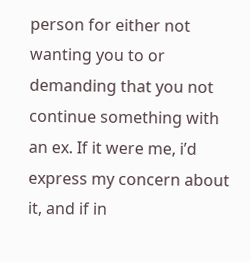person for either not wanting you to or demanding that you not continue something with an ex. If it were me, i’d express my concern about it, and if in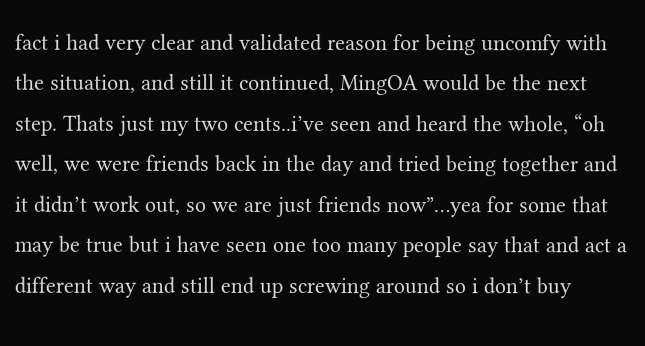fact i had very clear and validated reason for being uncomfy with the situation, and still it continued, MingOA would be the next step. Thats just my two cents..i’ve seen and heard the whole, “oh well, we were friends back in the day and tried being together and it didn’t work out, so we are just friends now”…yea for some that may be true but i have seen one too many people say that and act a different way and still end up screwing around so i don’t buy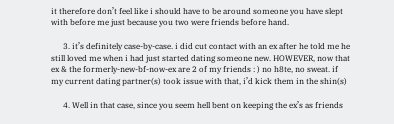it therefore don’t feel like i should have to be around someone you have slept with before me just because you two were friends before hand.

      3. it’s definitely case-by-case. i did cut contact with an ex after he told me he still loved me when i had just started dating someone new. HOWEVER, now that ex & the formerly-new-bf-now-ex are 2 of my friends : ) no h8te, no sweat. if my current dating partner(s) took issue with that, i’d kick them in the shin(s)

      4. Well in that case, since you seem hell bent on keeping the ex’s as friends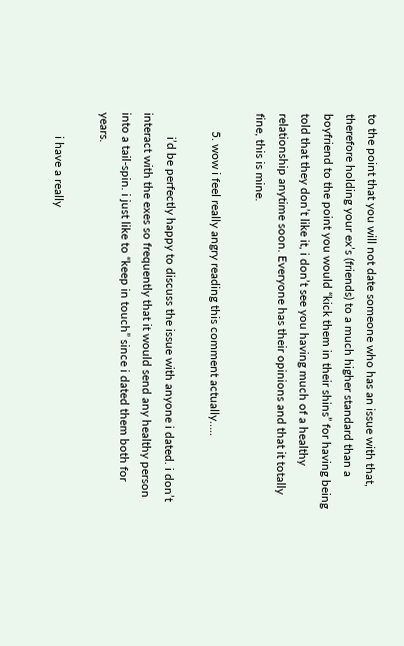to the point that you will not date someone who has an issue with that, therefore holding your ex’s (friends) to a much higher standard than a boyfriend to the point you would “kick them in their shins” for having being told that they don’t like it, i don’t see you having much of a healthy relationship anytime soon. Everyone has their opinions and that it totally fine, this is mine.

      5. wow i feel really angry reading this comment actually…..

        i’d be perfectly happy to discuss the issue with anyone i dated. i don’t interact with the exes so frequently that it would send any healthy person into a tail-spin. i just like to “keep in touch” since i dated them both for years.

        i have a really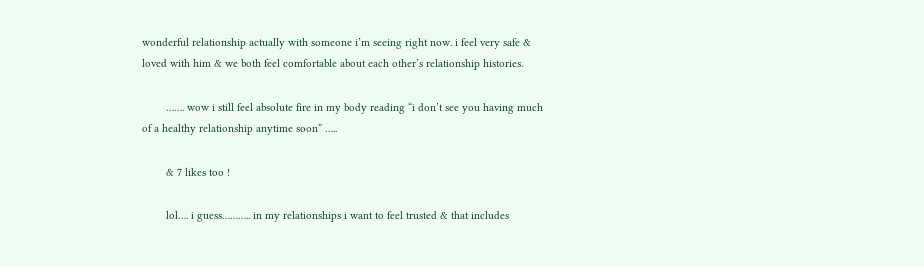wonderful relationship actually with someone i’m seeing right now. i feel very safe & loved with him & we both feel comfortable about each other’s relationship histories.

        ……. wow i still feel absolute fire in my body reading “i don’t see you having much of a healthy relationship anytime soon” …..

        & 7 likes too !

        lol…. i guess……….. in my relationships i want to feel trusted & that includes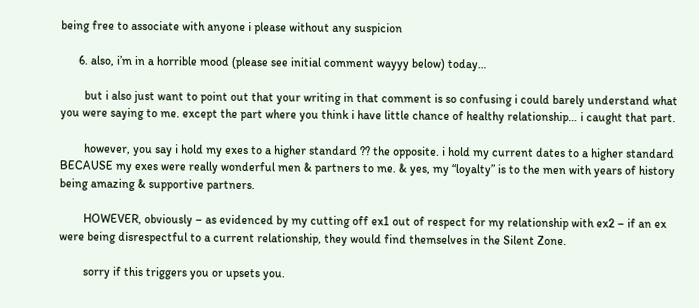being free to associate with anyone i please without any suspicion

      6. also, i’m in a horrible mood (please see initial comment wayyy below) today…

        but i also just want to point out that your writing in that comment is so confusing i could barely understand what you were saying to me. except the part where you think i have little chance of healthy relationship… i caught that part.

        however, you say i hold my exes to a higher standard ?? the opposite. i hold my current dates to a higher standard BECAUSE my exes were really wonderful men & partners to me. & yes, my “loyalty” is to the men with years of history being amazing & supportive partners.

        HOWEVER, obviously – as evidenced by my cutting off ex1 out of respect for my relationship with ex2 – if an ex were being disrespectful to a current relationship, they would find themselves in the Silent Zone.

        sorry if this triggers you or upsets you.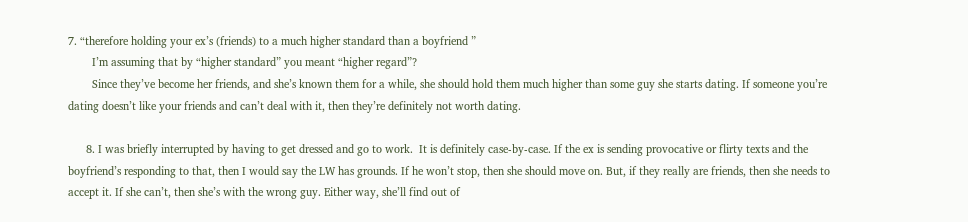7. “therefore holding your ex’s (friends) to a much higher standard than a boyfriend ”
        I’m assuming that by “higher standard” you meant “higher regard”?
        Since they’ve become her friends, and she’s known them for a while, she should hold them much higher than some guy she starts dating. If someone you’re dating doesn’t like your friends and can’t deal with it, then they’re definitely not worth dating.

      8. I was briefly interrupted by having to get dressed and go to work.  It is definitely case-by-case. If the ex is sending provocative or flirty texts and the boyfriend’s responding to that, then I would say the LW has grounds. If he won’t stop, then she should move on. But, if they really are friends, then she needs to accept it. If she can’t, then she’s with the wrong guy. Either way, she’ll find out of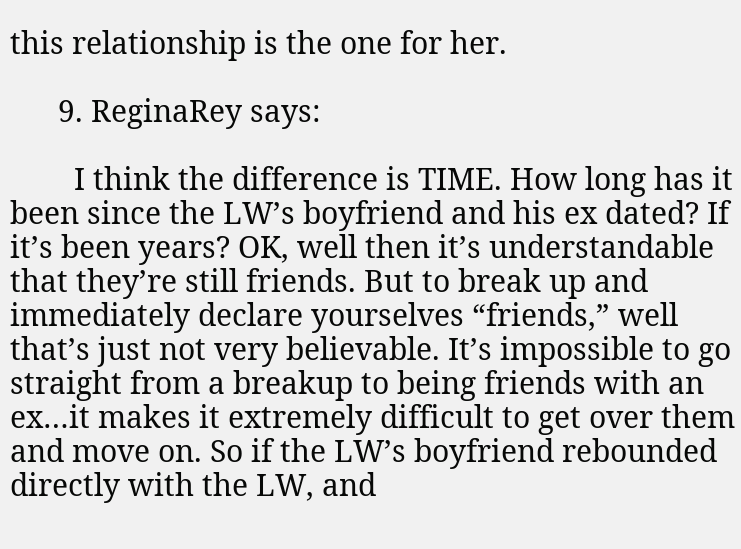this relationship is the one for her.

      9. ReginaRey says:

        I think the difference is TIME. How long has it been since the LW’s boyfriend and his ex dated? If it’s been years? OK, well then it’s understandable that they’re still friends. But to break up and immediately declare yourselves “friends,” well that’s just not very believable. It’s impossible to go straight from a breakup to being friends with an ex…it makes it extremely difficult to get over them and move on. So if the LW’s boyfriend rebounded directly with the LW, and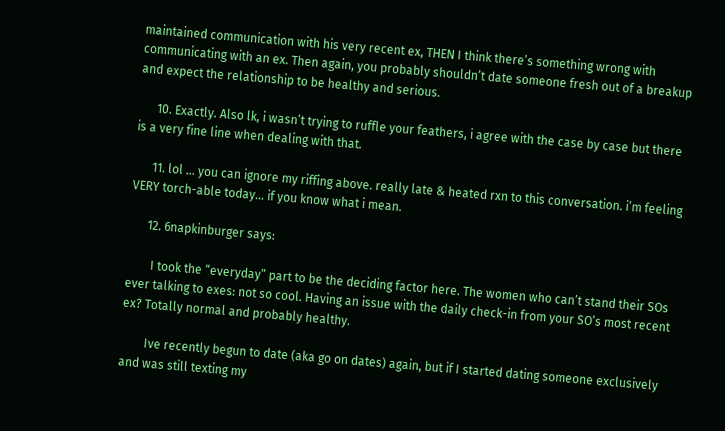maintained communication with his very recent ex, THEN I think there’s something wrong with communicating with an ex. Then again, you probably shouldn’t date someone fresh out of a breakup and expect the relationship to be healthy and serious.

      10. Exactly. Also lk, i wasn’t trying to ruffle your feathers, i agree with the case by case but there is a very fine line when dealing with that.

      11. lol … you can ignore my riffing above. really late & heated rxn to this conversation. i’m feeling VERY torch-able today… if you know what i mean.

      12. 6napkinburger says:

        I took the “everyday” part to be the deciding factor here. The women who can’t stand their SOs ever talking to exes: not so cool. Having an issue with the daily check-in from your SO’s most recent ex? Totally normal and probably healthy.

        Ive recently begun to date (aka go on dates) again, but if I started dating someone exclusively and was still texting my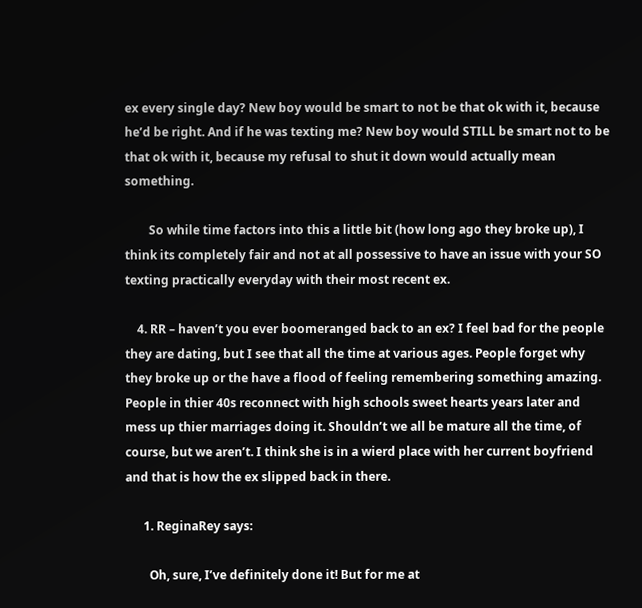ex every single day? New boy would be smart to not be that ok with it, because he’d be right. And if he was texting me? New boy would STILL be smart not to be that ok with it, because my refusal to shut it down would actually mean something.

        So while time factors into this a little bit (how long ago they broke up), I think its completely fair and not at all possessive to have an issue with your SO texting practically everyday with their most recent ex.

    4. RR – haven’t you ever boomeranged back to an ex? I feel bad for the people they are dating, but I see that all the time at various ages. People forget why they broke up or the have a flood of feeling remembering something amazing. People in thier 40s reconnect with high schools sweet hearts years later and mess up thier marriages doing it. Shouldn’t we all be mature all the time, of course, but we aren’t. I think she is in a wierd place with her current boyfriend and that is how the ex slipped back in there.

      1. ReginaRey says:

        Oh, sure, I’ve definitely done it! But for me at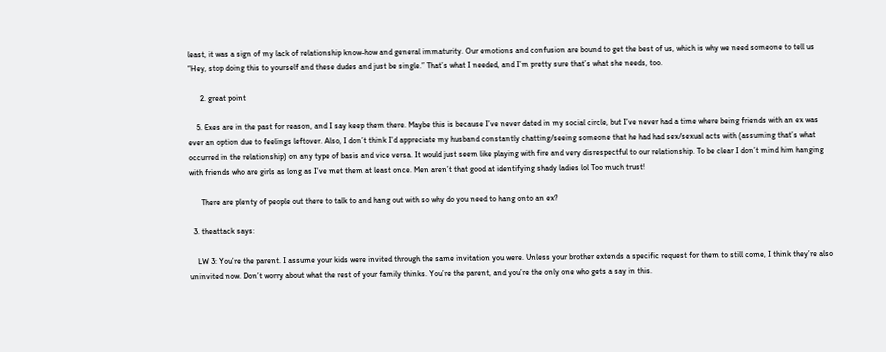least, it was a sign of my lack of relationship know-how and general immaturity. Our emotions and confusion are bound to get the best of us, which is why we need someone to tell us “Hey, stop doing this to yourself and these dudes and just be single.” That’s what I needed, and I’m pretty sure that’s what she needs, too.

      2. great point

    5. Exes are in the past for reason, and I say keep them there. Maybe this is because I’ve never dated in my social circle, but I’ve never had a time where being friends with an ex was ever an option due to feelings leftover. Also, I don’t think I’d appreciate my husband constantly chatting/seeing someone that he had had sex/sexual acts with (assuming that’s what occurred in the relationship) on any type of basis and vice versa. It would just seem like playing with fire and very disrespectful to our relationship. To be clear I don’t mind him hanging with friends who are girls as long as I’ve met them at least once. Men aren’t that good at identifying shady ladies lol Too much trust!

      There are plenty of people out there to talk to and hang out with so why do you need to hang onto an ex?

  3. theattack says:

    LW 3: You’re the parent. I assume your kids were invited through the same invitation you were. Unless your brother extends a specific request for them to still come, I think they’re also uninvited now. Don’t worry about what the rest of your family thinks. You’re the parent, and you’re the only one who gets a say in this.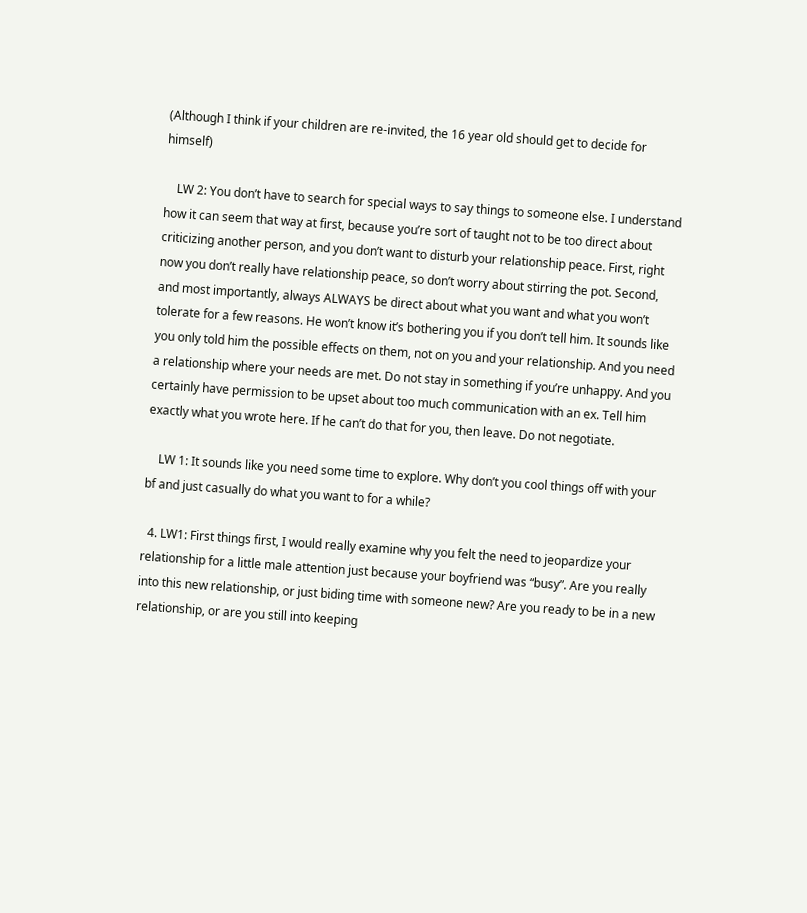(Although I think if your children are re-invited, the 16 year old should get to decide for himself)

    LW 2: You don’t have to search for special ways to say things to someone else. I understand how it can seem that way at first, because you’re sort of taught not to be too direct about criticizing another person, and you don’t want to disturb your relationship peace. First, right now you don’t really have relationship peace, so don’t worry about stirring the pot. Second, and most importantly, always ALWAYS be direct about what you want and what you won’t tolerate for a few reasons. He won’t know it’s bothering you if you don’t tell him. It sounds like you only told him the possible effects on them, not on you and your relationship. And you need a relationship where your needs are met. Do not stay in something if you’re unhappy. And you certainly have permission to be upset about too much communication with an ex. Tell him exactly what you wrote here. If he can’t do that for you, then leave. Do not negotiate.

    LW 1: It sounds like you need some time to explore. Why don’t you cool things off with your bf and just casually do what you want to for a while?

  4. LW1: First things first, I would really examine why you felt the need to jeopardize your relationship for a little male attention just because your boyfriend was “busy”. Are you really into this new relationship, or just biding time with someone new? Are you ready to be in a new relationship, or are you still into keeping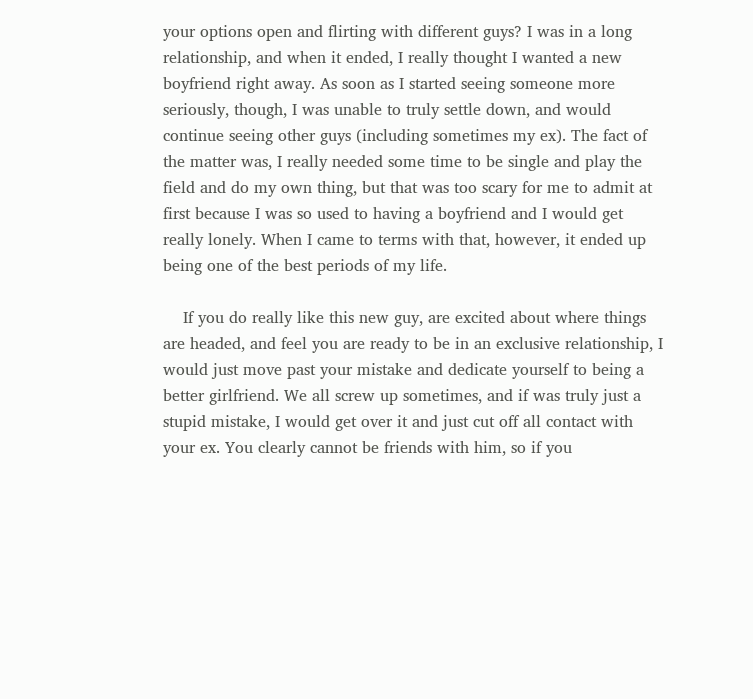your options open and flirting with different guys? I was in a long relationship, and when it ended, I really thought I wanted a new boyfriend right away. As soon as I started seeing someone more seriously, though, I was unable to truly settle down, and would continue seeing other guys (including sometimes my ex). The fact of the matter was, I really needed some time to be single and play the field and do my own thing, but that was too scary for me to admit at first because I was so used to having a boyfriend and I would get really lonely. When I came to terms with that, however, it ended up being one of the best periods of my life.

    If you do really like this new guy, are excited about where things are headed, and feel you are ready to be in an exclusive relationship, I would just move past your mistake and dedicate yourself to being a better girlfriend. We all screw up sometimes, and if was truly just a stupid mistake, I would get over it and just cut off all contact with your ex. You clearly cannot be friends with him, so if you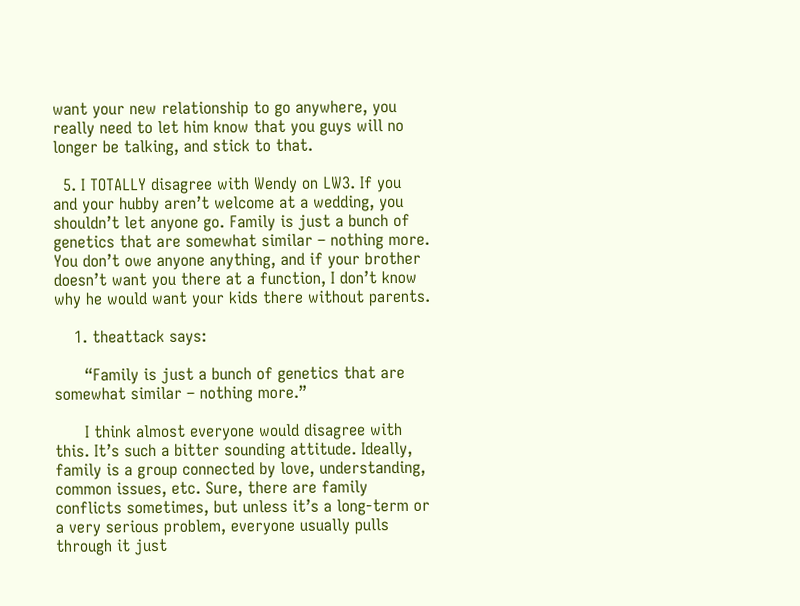want your new relationship to go anywhere, you really need to let him know that you guys will no longer be talking, and stick to that.

  5. I TOTALLY disagree with Wendy on LW3. If you and your hubby aren’t welcome at a wedding, you shouldn’t let anyone go. Family is just a bunch of genetics that are somewhat similar – nothing more. You don’t owe anyone anything, and if your brother doesn’t want you there at a function, I don’t know why he would want your kids there without parents.

    1. theattack says:

      “Family is just a bunch of genetics that are somewhat similar – nothing more.”

      I think almost everyone would disagree with this. It’s such a bitter sounding attitude. Ideally, family is a group connected by love, understanding, common issues, etc. Sure, there are family conflicts sometimes, but unless it’s a long-term or a very serious problem, everyone usually pulls through it just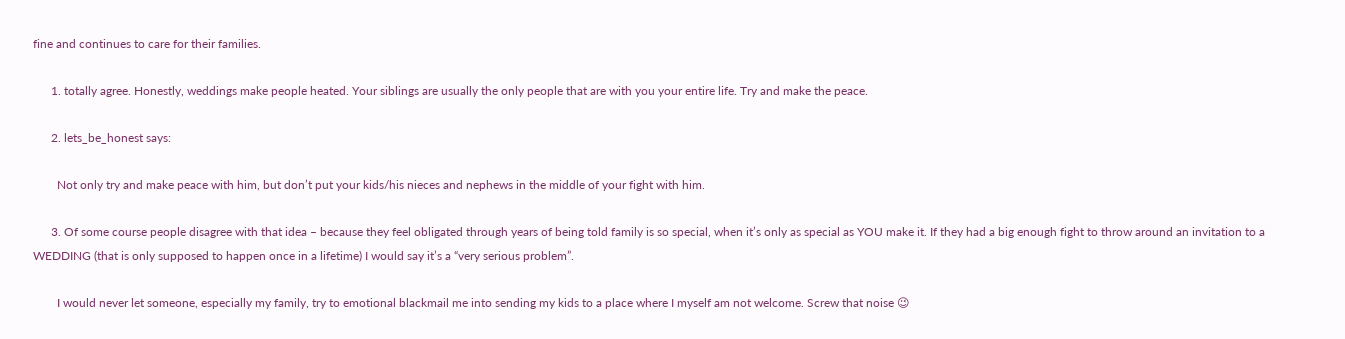fine and continues to care for their families.

      1. totally agree. Honestly, weddings make people heated. Your siblings are usually the only people that are with you your entire life. Try and make the peace.

      2. lets_be_honest says:

        Not only try and make peace with him, but don’t put your kids/his nieces and nephews in the middle of your fight with him.

      3. Of some course people disagree with that idea – because they feel obligated through years of being told family is so special, when it’s only as special as YOU make it. If they had a big enough fight to throw around an invitation to a WEDDING (that is only supposed to happen once in a lifetime) I would say it’s a “very serious problem”.

        I would never let someone, especially my family, try to emotional blackmail me into sending my kids to a place where I myself am not welcome. Screw that noise 😉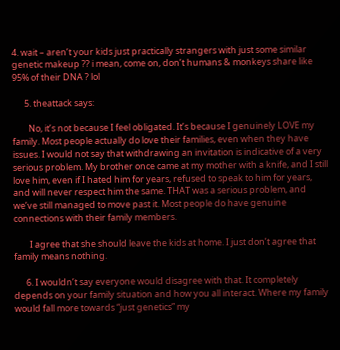4. wait – aren’t your kids just practically strangers with just some similar genetic makeup ?? i mean, come on, don’t humans & monkeys share like 95% of their DNA ? lol

      5. theattack says:

        No, it’s not because I feel obligated. It’s because I genuinely LOVE my family. Most people actually do love their families, even when they have issues. I would not say that withdrawing an invitation is indicative of a very serious problem. My brother once came at my mother with a knife, and I still love him, even if I hated him for years, refused to speak to him for years, and will never respect him the same. THAT was a serious problem, and we’ve still managed to move past it. Most people do have genuine connections with their family members.

        I agree that she should leave the kids at home. I just don’t agree that family means nothing.

      6. I wouldn’t say everyone would disagree with that. It completely depends on your family situation and how you all interact. Where my family would fall more towards “just genetics” my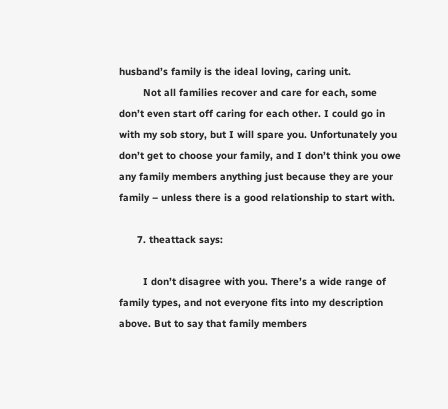husband’s family is the ideal loving, caring unit.
        Not all families recover and care for each, some don’t even start off caring for each other. I could go in with my sob story, but I will spare you. Unfortunately you don’t get to choose your family, and I don’t think you owe any family members anything just because they are your family – unless there is a good relationship to start with.

      7. theattack says:

        I don’t disagree with you. There’s a wide range of family types, and not everyone fits into my description above. But to say that family members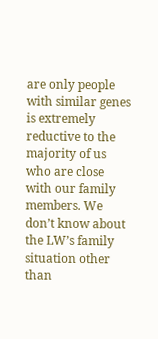are only people with similar genes is extremely reductive to the majority of us who are close with our family members. We don’t know about the LW’s family situation other than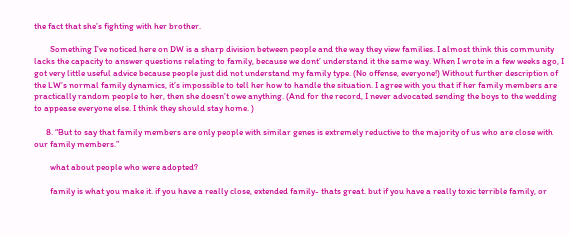the fact that she’s fighting with her brother.

        Something I’ve noticed here on DW is a sharp division between people and the way they view families. I almost think this community lacks the capacity to answer questions relating to family, because we dont’ understand it the same way. When I wrote in a few weeks ago, I got very little useful advice because people just did not understand my family type. (No offense, everyone!) Without further description of the LW’s normal family dynamics, it’s impossible to tell her how to handle the situation. I agree with you that if her family members are practically random people to her, then she doesn’t owe anything. (And for the record, I never advocated sending the boys to the wedding to appease everyone else. I think they should stay home. )

      8. “But to say that family members are only people with similar genes is extremely reductive to the majority of us who are close with our family members.”

        what about people who were adopted?

        family is what you make it. if you have a really close, extended family- thats great. but if you have a really toxic terrible family, or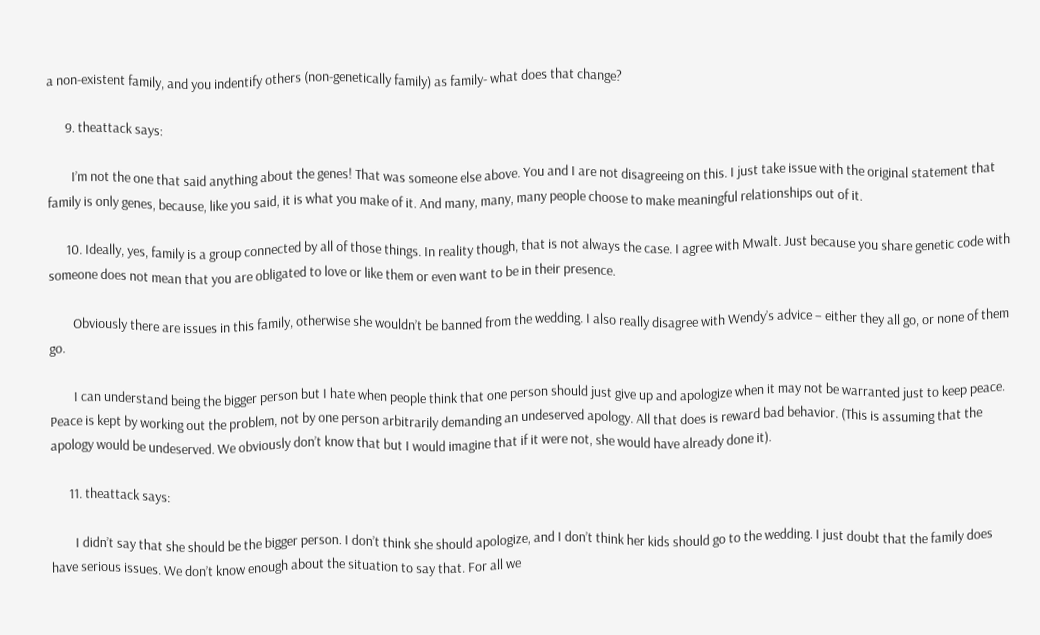a non-existent family, and you indentify others (non-genetically family) as family- what does that change?

      9. theattack says:

        I’m not the one that said anything about the genes! That was someone else above. You and I are not disagreeing on this. I just take issue with the original statement that family is only genes, because, like you said, it is what you make of it. And many, many, many people choose to make meaningful relationships out of it.

      10. Ideally, yes, family is a group connected by all of those things. In reality though, that is not always the case. I agree with Mwalt. Just because you share genetic code with someone does not mean that you are obligated to love or like them or even want to be in their presence.

        Obviously there are issues in this family, otherwise she wouldn’t be banned from the wedding. I also really disagree with Wendy’s advice – either they all go, or none of them go.

        I can understand being the bigger person but I hate when people think that one person should just give up and apologize when it may not be warranted just to keep peace. Peace is kept by working out the problem, not by one person arbitrarily demanding an undeserved apology. All that does is reward bad behavior. (This is assuming that the apology would be undeserved. We obviously don’t know that but I would imagine that if it were not, she would have already done it).

      11. theattack says:

        I didn’t say that she should be the bigger person. I don’t think she should apologize, and I don’t think her kids should go to the wedding. I just doubt that the family does have serious issues. We don’t know enough about the situation to say that. For all we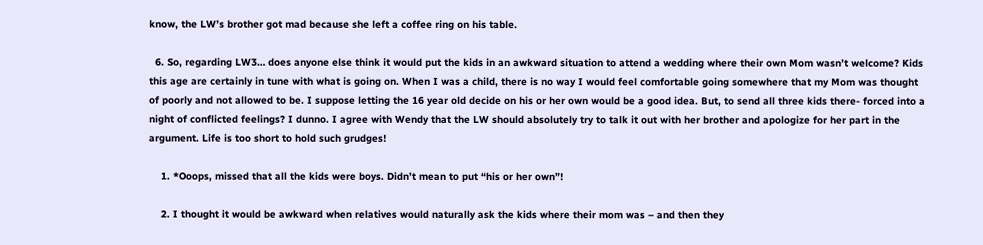know, the LW’s brother got mad because she left a coffee ring on his table.

  6. So, regarding LW3… does anyone else think it would put the kids in an awkward situation to attend a wedding where their own Mom wasn’t welcome? Kids this age are certainly in tune with what is going on. When I was a child, there is no way I would feel comfortable going somewhere that my Mom was thought of poorly and not allowed to be. I suppose letting the 16 year old decide on his or her own would be a good idea. But, to send all three kids there- forced into a night of conflicted feelings? I dunno. I agree with Wendy that the LW should absolutely try to talk it out with her brother and apologize for her part in the argument. Life is too short to hold such grudges!

    1. *Ooops, missed that all the kids were boys. Didn’t mean to put “his or her own”!

    2. I thought it would be awkward when relatives would naturally ask the kids where their mom was – and then they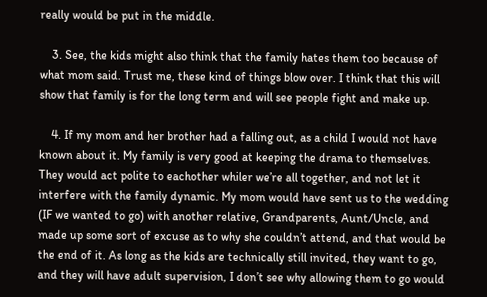really would be put in the middle.

    3. See, the kids might also think that the family hates them too because of what mom said. Trust me, these kind of things blow over. I think that this will show that family is for the long term and will see people fight and make up.

    4. If my mom and her brother had a falling out, as a child I would not have known about it. My family is very good at keeping the drama to themselves. They would act polite to eachother whiler we’re all together, and not let it interfere with the family dynamic. My mom would have sent us to the wedding (IF we wanted to go) with another relative, Grandparents, Aunt/Uncle, and made up some sort of excuse as to why she couldn’t attend, and that would be the end of it. As long as the kids are technically still invited, they want to go, and they will have adult supervision, I don’t see why allowing them to go would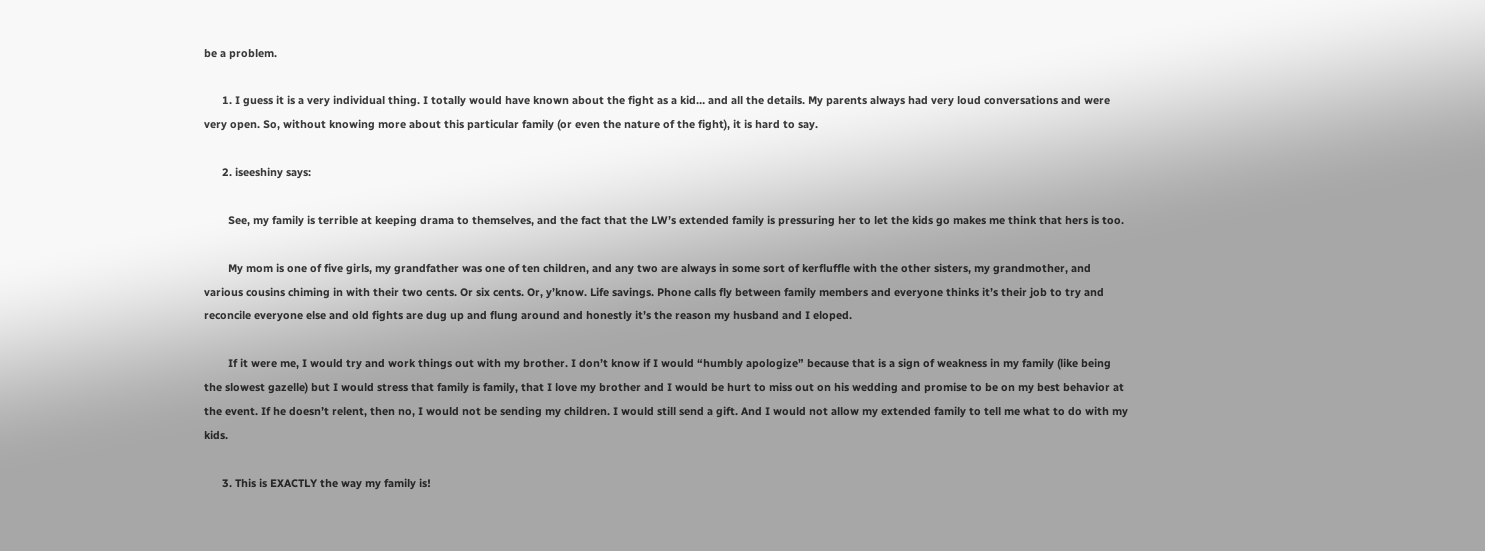be a problem.

      1. I guess it is a very individual thing. I totally would have known about the fight as a kid… and all the details. My parents always had very loud conversations and were very open. So, without knowing more about this particular family (or even the nature of the fight), it is hard to say.

      2. iseeshiny says:

        See, my family is terrible at keeping drama to themselves, and the fact that the LW’s extended family is pressuring her to let the kids go makes me think that hers is too.

        My mom is one of five girls, my grandfather was one of ten children, and any two are always in some sort of kerfluffle with the other sisters, my grandmother, and various cousins chiming in with their two cents. Or six cents. Or, y’know. Life savings. Phone calls fly between family members and everyone thinks it’s their job to try and reconcile everyone else and old fights are dug up and flung around and honestly it’s the reason my husband and I eloped.

        If it were me, I would try and work things out with my brother. I don’t know if I would “humbly apologize” because that is a sign of weakness in my family (like being the slowest gazelle) but I would stress that family is family, that I love my brother and I would be hurt to miss out on his wedding and promise to be on my best behavior at the event. If he doesn’t relent, then no, I would not be sending my children. I would still send a gift. And I would not allow my extended family to tell me what to do with my kids.

      3. This is EXACTLY the way my family is!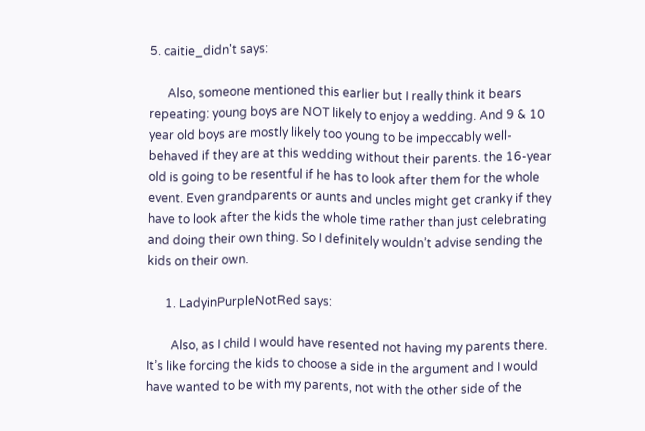5. caitie_didn't says:

      Also, someone mentioned this earlier but I really think it bears repeating: young boys are NOT likely to enjoy a wedding. And 9 & 10 year old boys are mostly likely too young to be impeccably well-behaved if they are at this wedding without their parents. the 16-year old is going to be resentful if he has to look after them for the whole event. Even grandparents or aunts and uncles might get cranky if they have to look after the kids the whole time rather than just celebrating and doing their own thing. So I definitely wouldn’t advise sending the kids on their own.

      1. LadyinPurpleNotRed says:

        Also, as I child I would have resented not having my parents there. It’s like forcing the kids to choose a side in the argument and I would have wanted to be with my parents, not with the other side of the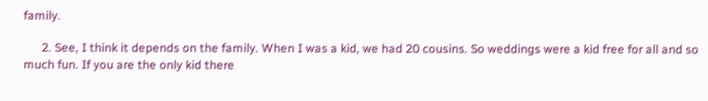family.

      2. See, I think it depends on the family. When I was a kid, we had 20 cousins. So weddings were a kid free for all and so much fun. If you are the only kid there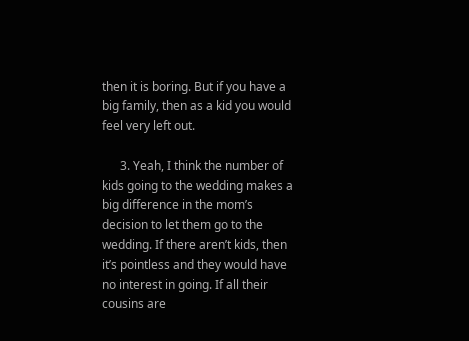then it is boring. But if you have a big family, then as a kid you would feel very left out.

      3. Yeah, I think the number of kids going to the wedding makes a big difference in the mom’s decision to let them go to the wedding. If there aren’t kids, then it’s pointless and they would have no interest in going. If all their cousins are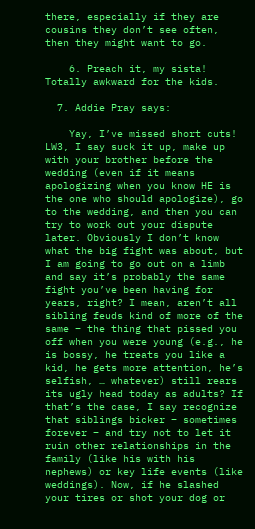there, especially if they are cousins they don’t see often, then they might want to go.

    6. Preach it, my sista! Totally awkward for the kids.

  7. Addie Pray says:

    Yay, I’ve missed short cuts! LW3, I say suck it up, make up with your brother before the wedding (even if it means apologizing when you know HE is the one who should apologize), go to the wedding, and then you can try to work out your dispute later. Obviously I don’t know what the big fight was about, but I am going to go out on a limb and say it’s probably the same fight you’ve been having for years, right? I mean, aren’t all sibling feuds kind of more of the same – the thing that pissed you off when you were young (e.g., he is bossy, he treats you like a kid, he gets more attention, he’s selfish, … whatever) still rears its ugly head today as adults? If that’s the case, I say recognize that siblings bicker – sometimes forever – and try not to let it ruin other relationships in the family (like his with his nephews) or key life events (like weddings). Now, if he slashed your tires or shot your dog or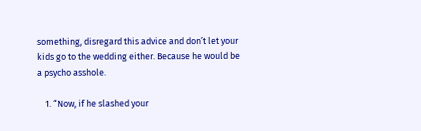something, disregard this advice and don’t let your kids go to the wedding either. Because he would be a psycho asshole.

    1. “Now, if he slashed your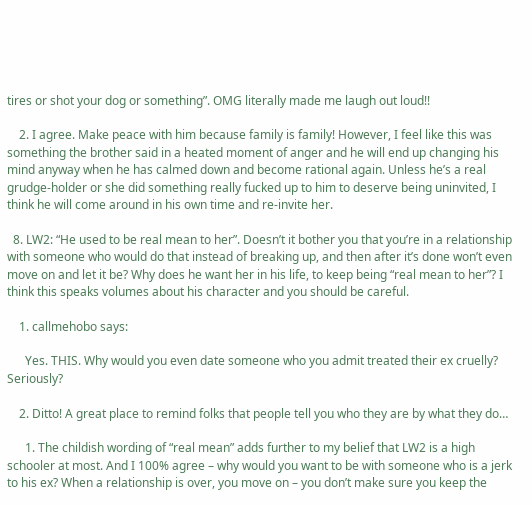tires or shot your dog or something”. OMG literally made me laugh out loud!!

    2. I agree. Make peace with him because family is family! However, I feel like this was something the brother said in a heated moment of anger and he will end up changing his mind anyway when he has calmed down and become rational again. Unless he’s a real grudge-holder or she did something really fucked up to him to deserve being uninvited, I think he will come around in his own time and re-invite her.

  8. LW2: “He used to be real mean to her”. Doesn’t it bother you that you’re in a relationship with someone who would do that instead of breaking up, and then after it’s done won’t even move on and let it be? Why does he want her in his life, to keep being “real mean to her”? I think this speaks volumes about his character and you should be careful.

    1. callmehobo says:

      Yes. THIS. Why would you even date someone who you admit treated their ex cruelly? Seriously?

    2. Ditto! A great place to remind folks that people tell you who they are by what they do…

      1. The childish wording of “real mean” adds further to my belief that LW2 is a high schooler at most. And I 100% agree – why would you want to be with someone who is a jerk to his ex? When a relationship is over, you move on – you don’t make sure you keep the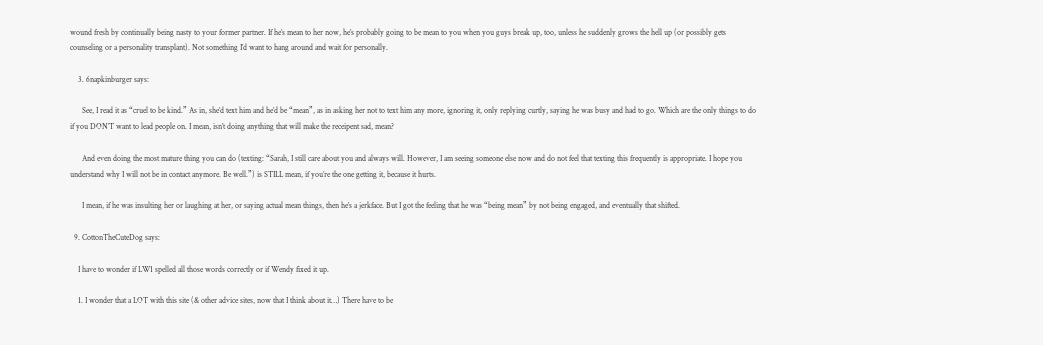wound fresh by continually being nasty to your former partner. If he’s mean to her now, he’s probably going to be mean to you when you guys break up, too, unless he suddenly grows the hell up (or possibly gets counseling or a personality transplant). Not something I’d want to hang around and wait for personally.

    3. 6napkinburger says:

      See, I read it as “cruel to be kind.” As in, she’d text him and he’d be “mean”, as in asking her not to text him any more, ignoring it, only replying curtly, saying he was busy and had to go. Which are the only things to do if you DON’T want to lead people on. I mean, isn’t doing anything that will make the receipent sad, mean?

      And even doing the most mature thing you can do (texting: “Sarah, I still care about you and always will. However, I am seeing someone else now and do not feel that texting this frequently is appropriate. I hope you understand why I will not be in contact anymore. Be well.”) is STILL mean, if you’re the one getting it, because it hurts.

      I mean, if he was insulting her or laughing at her, or saying actual mean things, then he’s a jerkface. But I got the feeling that he was “being mean” by not being engaged, and eventually that shifted.

  9. CottonTheCuteDog says:

    I have to wonder if LW1 spelled all those words correctly or if Wendy fixed it up.

    1. I wonder that a LOT with this site (& other advice sites, now that I think about it…) There have to be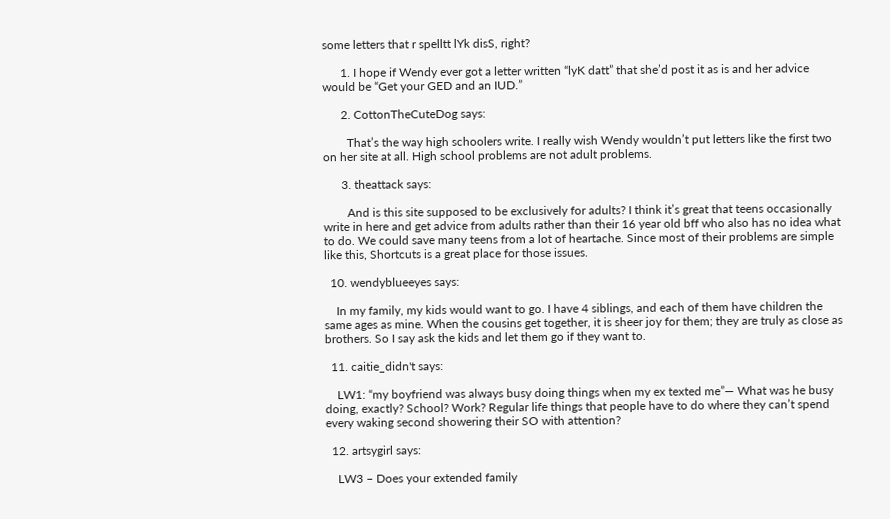some letters that r spelltt lYk disS, right?

      1. I hope if Wendy ever got a letter written “lyK datt” that she’d post it as is and her advice would be “Get your GED and an IUD.”

      2. CottonTheCuteDog says:

        That’s the way high schoolers write. I really wish Wendy wouldn’t put letters like the first two on her site at all. High school problems are not adult problems.

      3. theattack says:

        And is this site supposed to be exclusively for adults? I think it’s great that teens occasionally write in here and get advice from adults rather than their 16 year old bff who also has no idea what to do. We could save many teens from a lot of heartache. Since most of their problems are simple like this, Shortcuts is a great place for those issues.

  10. wendyblueeyes says:

    In my family, my kids would want to go. I have 4 siblings, and each of them have children the same ages as mine. When the cousins get together, it is sheer joy for them; they are truly as close as brothers. So I say ask the kids and let them go if they want to.

  11. caitie_didn't says:

    LW1: “my boyfriend was always busy doing things when my ex texted me”— What was he busy doing, exactly? School? Work? Regular life things that people have to do where they can’t spend every waking second showering their SO with attention?

  12. artsygirl says:

    LW3 – Does your extended family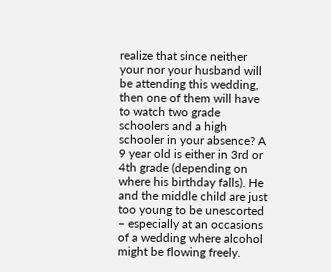realize that since neither your nor your husband will be attending this wedding, then one of them will have to watch two grade schoolers and a high schooler in your absence? A 9 year old is either in 3rd or 4th grade (depending on where his birthday falls). He and the middle child are just too young to be unescorted – especially at an occasions of a wedding where alcohol might be flowing freely.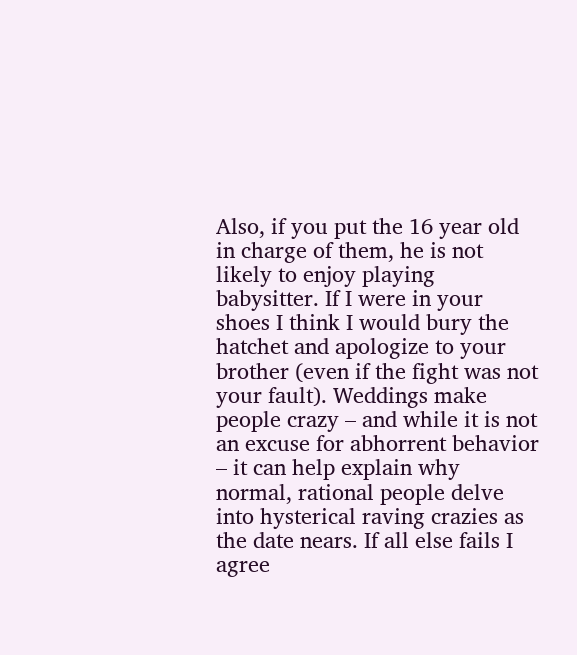Also, if you put the 16 year old in charge of them, he is not likely to enjoy playing babysitter. If I were in your shoes I think I would bury the hatchet and apologize to your brother (even if the fight was not your fault). Weddings make people crazy – and while it is not an excuse for abhorrent behavior – it can help explain why normal, rational people delve into hysterical raving crazies as the date nears. If all else fails I agree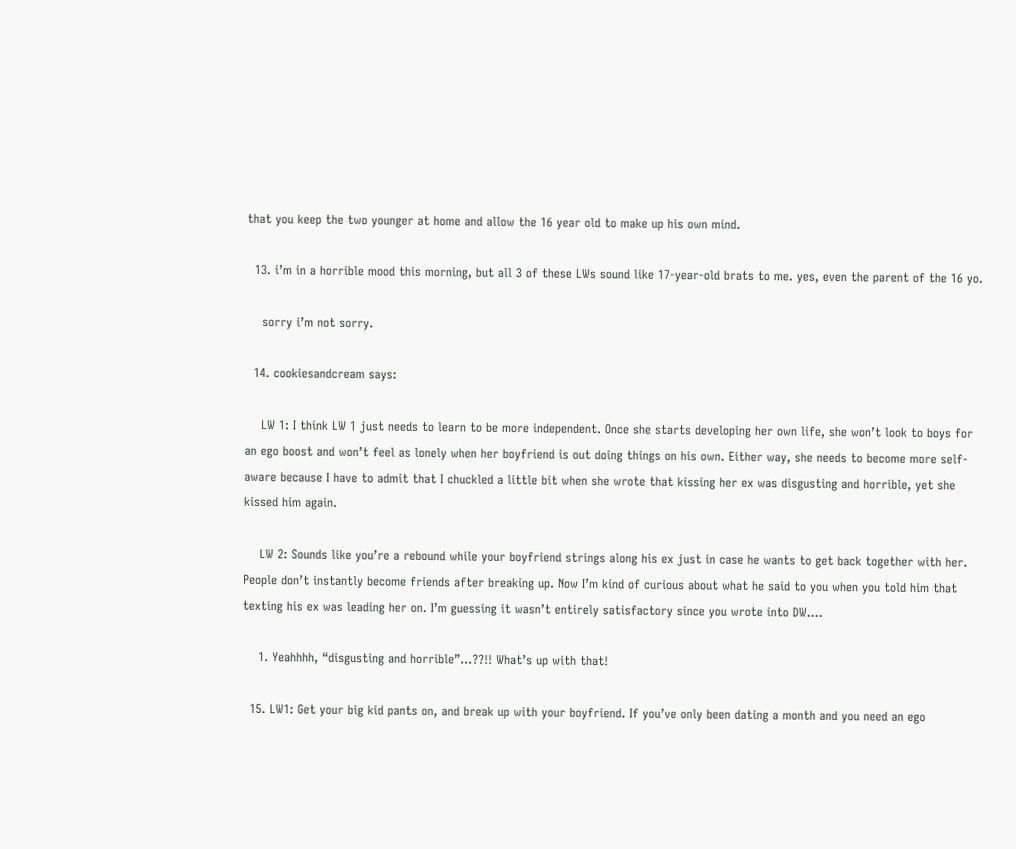that you keep the two younger at home and allow the 16 year old to make up his own mind.

  13. i’m in a horrible mood this morning, but all 3 of these LWs sound like 17-year-old brats to me. yes, even the parent of the 16 yo.

    sorry i’m not sorry.

  14. cookiesandcream says:

    LW 1: I think LW 1 just needs to learn to be more independent. Once she starts developing her own life, she won’t look to boys for an ego boost and won’t feel as lonely when her boyfriend is out doing things on his own. Either way, she needs to become more self-aware because I have to admit that I chuckled a little bit when she wrote that kissing her ex was disgusting and horrible, yet she kissed him again.

    LW 2: Sounds like you’re a rebound while your boyfriend strings along his ex just in case he wants to get back together with her. People don’t instantly become friends after breaking up. Now I’m kind of curious about what he said to you when you told him that texting his ex was leading her on. I’m guessing it wasn’t entirely satisfactory since you wrote into DW….

    1. Yeahhhh, “disgusting and horrible”…??!! What’s up with that!

  15. LW1: Get your big kid pants on, and break up with your boyfriend. If you’ve only been dating a month and you need an ego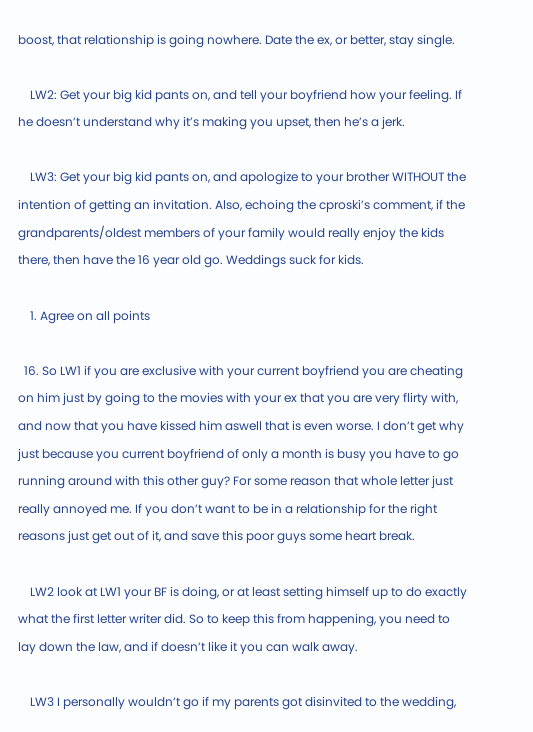boost, that relationship is going nowhere. Date the ex, or better, stay single.

    LW2: Get your big kid pants on, and tell your boyfriend how your feeling. If he doesn’t understand why it’s making you upset, then he’s a jerk.

    LW3: Get your big kid pants on, and apologize to your brother WITHOUT the intention of getting an invitation. Also, echoing the cproski’s comment, if the grandparents/oldest members of your family would really enjoy the kids there, then have the 16 year old go. Weddings suck for kids.

    1. Agree on all points

  16. So LW1 if you are exclusive with your current boyfriend you are cheating on him just by going to the movies with your ex that you are very flirty with, and now that you have kissed him aswell that is even worse. I don’t get why just because you current boyfriend of only a month is busy you have to go running around with this other guy? For some reason that whole letter just really annoyed me. If you don’t want to be in a relationship for the right reasons just get out of it, and save this poor guys some heart break.

    LW2 look at LW1 your BF is doing, or at least setting himself up to do exactly what the first letter writer did. So to keep this from happening, you need to lay down the law, and if doesn’t like it you can walk away.

    LW3 I personally wouldn’t go if my parents got disinvited to the wedding,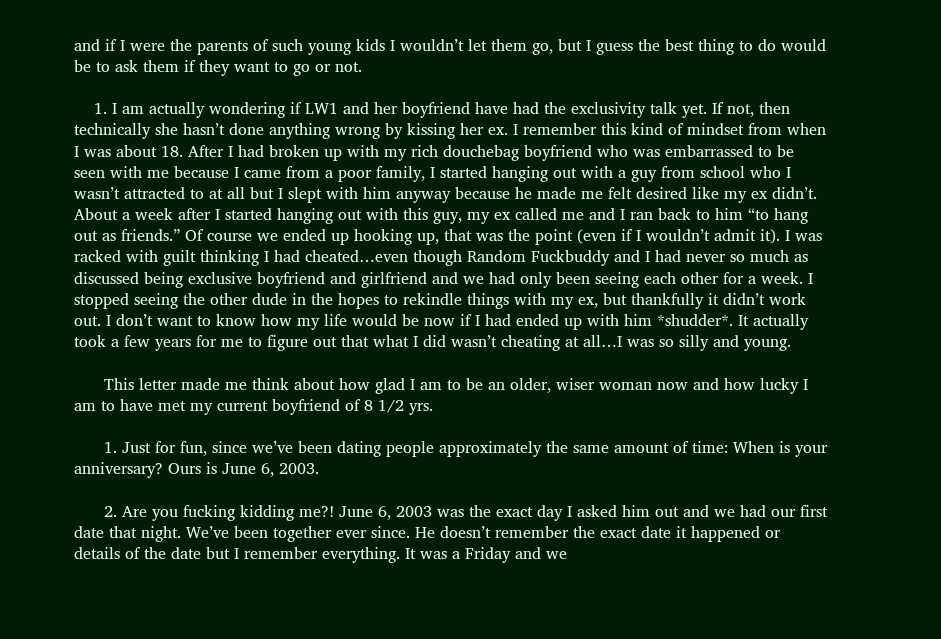and if I were the parents of such young kids I wouldn’t let them go, but I guess the best thing to do would be to ask them if they want to go or not.

    1. I am actually wondering if LW1 and her boyfriend have had the exclusivity talk yet. If not, then technically she hasn’t done anything wrong by kissing her ex. I remember this kind of mindset from when I was about 18. After I had broken up with my rich douchebag boyfriend who was embarrassed to be seen with me because I came from a poor family, I started hanging out with a guy from school who I wasn’t attracted to at all but I slept with him anyway because he made me felt desired like my ex didn’t. About a week after I started hanging out with this guy, my ex called me and I ran back to him “to hang out as friends.” Of course we ended up hooking up, that was the point (even if I wouldn’t admit it). I was racked with guilt thinking I had cheated…even though Random Fuckbuddy and I had never so much as discussed being exclusive boyfriend and girlfriend and we had only been seeing each other for a week. I stopped seeing the other dude in the hopes to rekindle things with my ex, but thankfully it didn’t work out. I don’t want to know how my life would be now if I had ended up with him *shudder*. It actually took a few years for me to figure out that what I did wasn’t cheating at all…I was so silly and young.

      This letter made me think about how glad I am to be an older, wiser woman now and how lucky I am to have met my current boyfriend of 8 1/2 yrs.

      1. Just for fun, since we’ve been dating people approximately the same amount of time: When is your anniversary? Ours is June 6, 2003.

      2. Are you fucking kidding me?! June 6, 2003 was the exact day I asked him out and we had our first date that night. We’ve been together ever since. He doesn’t remember the exact date it happened or details of the date but I remember everything. It was a Friday and we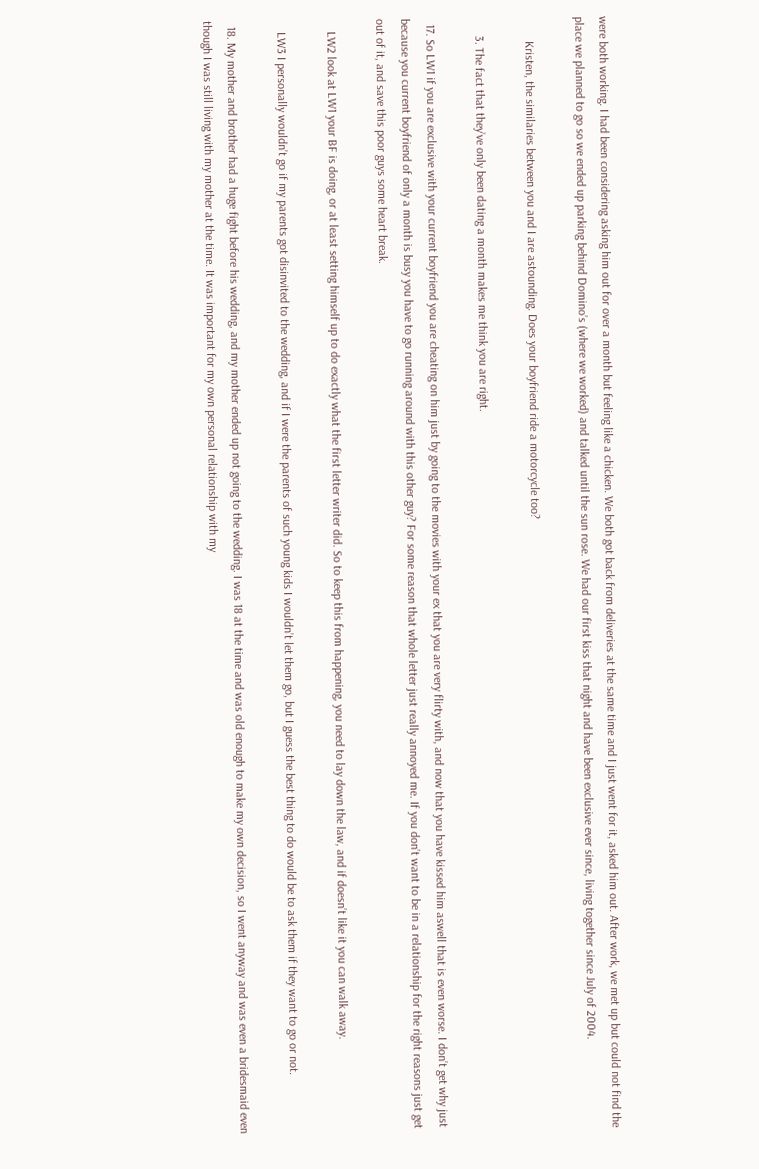were both working. I had been considering asking him out for over a month but feeling like a chicken. We both got back from deliveries at the same time and I just went for it, asked him out. After work, we met up but could not find the place we planned to go so we ended up parking behind Domino’s (where we worked) and talked until the sun rose. We had our first kiss that night and have been exclusive ever since, living together since July of 2004.

        Kristen, the similaries between you and I are astounding. Does your boyfriend ride a motorcycle too?

      3. The fact that they’ve only been dating a month makes me think you are right.

  17. So LW1 if you are exclusive with your current boyfriend you are cheating on him just by going to the movies with your ex that you are very flirty with, and now that you have kissed him aswell that is even worse. I don’t get why just because you current boyfriend of only a month is busy you have to go running around with this other guy? For some reason that whole letter just really annoyed me. If you don’t want to be in a relationship for the right reasons just get out of it, and save this poor guys some heart break.

    LW2 look at LW1 your BF is doing, or at least setting himself up to do exactly what the first letter writer did. So to keep this from happening, you need to lay down the law, and if doesn’t like it you can walk away.

    LW3 I personally wouldn’t go if my parents got disinvited to the wedding, and if I were the parents of such young kids I wouldn’t let them go, but I guess the best thing to do would be to ask them if they want to go or not.

  18. My mother and brother had a huge fight before his wedding, and my mother ended up not going to the wedding. I was 18 at the time and was old enough to make my own decision, so I went anyway and was even a bridesmaid even though I was still living with my mother at the time. It was important for my own personal relationship with my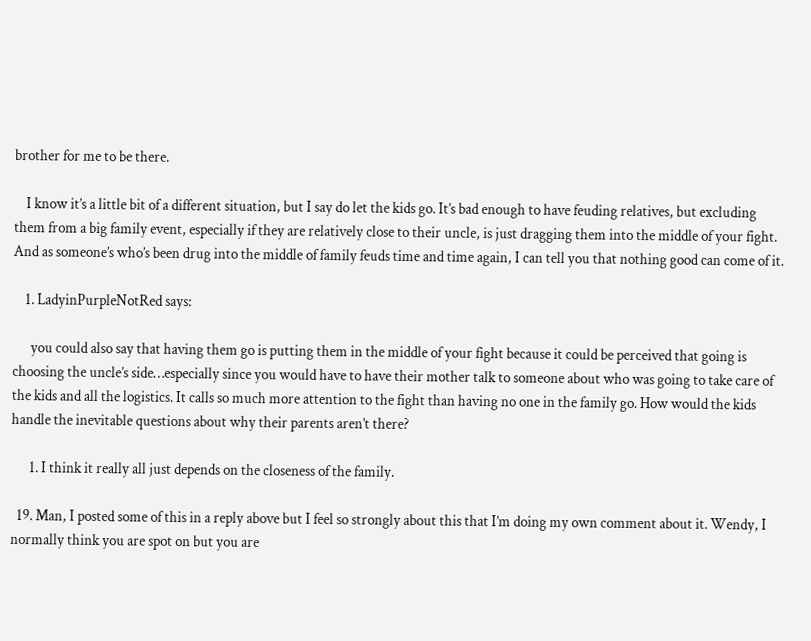brother for me to be there.

    I know it’s a little bit of a different situation, but I say do let the kids go. It’s bad enough to have feuding relatives, but excluding them from a big family event, especially if they are relatively close to their uncle, is just dragging them into the middle of your fight. And as someone’s who’s been drug into the middle of family feuds time and time again, I can tell you that nothing good can come of it.

    1. LadyinPurpleNotRed says:

      you could also say that having them go is putting them in the middle of your fight because it could be perceived that going is choosing the uncle’s side…especially since you would have to have their mother talk to someone about who was going to take care of the kids and all the logistics. It calls so much more attention to the fight than having no one in the family go. How would the kids handle the inevitable questions about why their parents aren’t there?

      1. I think it really all just depends on the closeness of the family.

  19. Man, I posted some of this in a reply above but I feel so strongly about this that I’m doing my own comment about it. Wendy, I normally think you are spot on but you are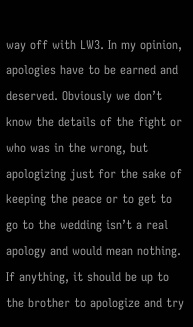way off with LW3. In my opinion, apologies have to be earned and deserved. Obviously we don’t know the details of the fight or who was in the wrong, but apologizing just for the sake of keeping the peace or to get to go to the wedding isn’t a real apology and would mean nothing. If anything, it should be up to the brother to apologize and try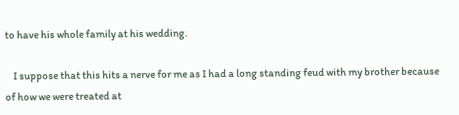to have his whole family at his wedding.

    I suppose that this hits a nerve for me as I had a long standing feud with my brother because of how we were treated at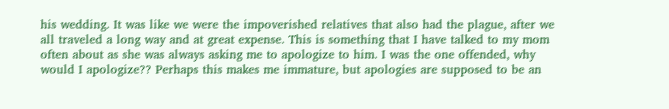his wedding. It was like we were the impoverished relatives that also had the plague, after we all traveled a long way and at great expense. This is something that I have talked to my mom often about as she was always asking me to apologize to him. I was the one offended, why would I apologize?? Perhaps this makes me immature, but apologies are supposed to be an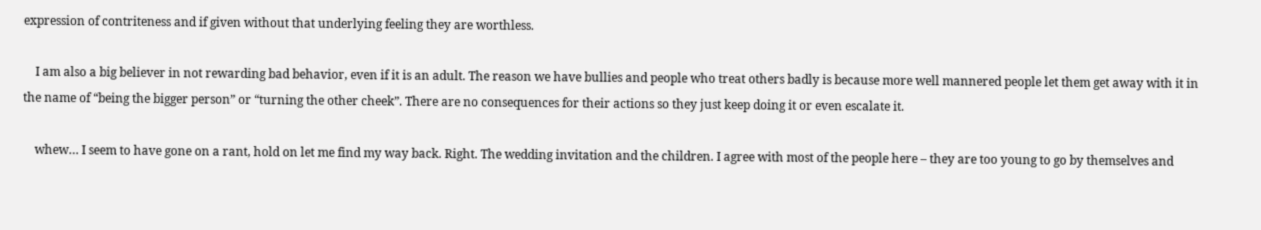expression of contriteness and if given without that underlying feeling they are worthless.

    I am also a big believer in not rewarding bad behavior, even if it is an adult. The reason we have bullies and people who treat others badly is because more well mannered people let them get away with it in the name of “being the bigger person” or “turning the other cheek”. There are no consequences for their actions so they just keep doing it or even escalate it.

    whew… I seem to have gone on a rant, hold on let me find my way back. Right. The wedding invitation and the children. I agree with most of the people here – they are too young to go by themselves and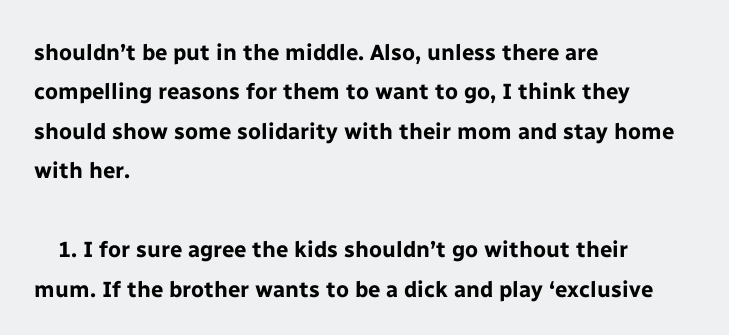shouldn’t be put in the middle. Also, unless there are compelling reasons for them to want to go, I think they should show some solidarity with their mom and stay home with her.

    1. I for sure agree the kids shouldn’t go without their mum. If the brother wants to be a dick and play ‘exclusive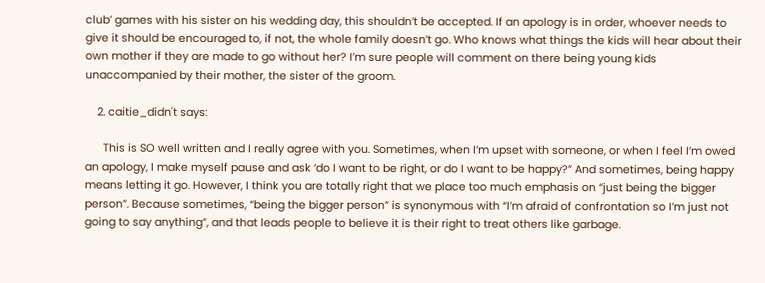club’ games with his sister on his wedding day, this shouldn’t be accepted. If an apology is in order, whoever needs to give it should be encouraged to, if not, the whole family doesn’t go. Who knows what things the kids will hear about their own mother if they are made to go without her? I’m sure people will comment on there being young kids unaccompanied by their mother, the sister of the groom.

    2. caitie_didn't says:

      This is SO well written and I really agree with you. Sometimes, when I’m upset with someone, or when I feel I’m owed an apology, I make myself pause and ask ‘do I want to be right, or do I want to be happy?” And sometimes, being happy means letting it go. However, I think you are totally right that we place too much emphasis on “just being the bigger person”. Because sometimes, “being the bigger person” is synonymous with “I’m afraid of confrontation so I’m just not going to say anything”, and that leads people to believe it is their right to treat others like garbage.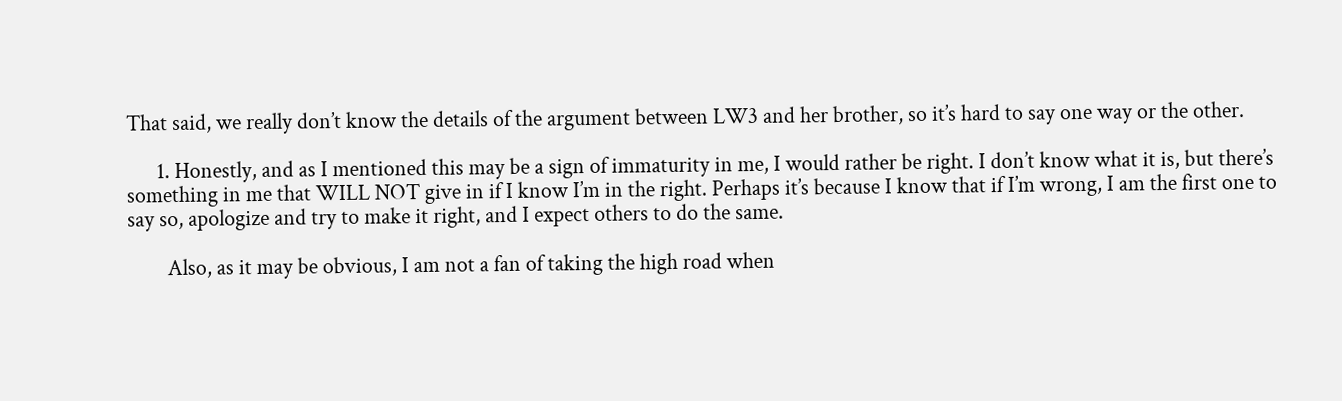That said, we really don’t know the details of the argument between LW3 and her brother, so it’s hard to say one way or the other.

      1. Honestly, and as I mentioned this may be a sign of immaturity in me, I would rather be right. I don’t know what it is, but there’s something in me that WILL NOT give in if I know I’m in the right. Perhaps it’s because I know that if I’m wrong, I am the first one to say so, apologize and try to make it right, and I expect others to do the same.

        Also, as it may be obvious, I am not a fan of taking the high road when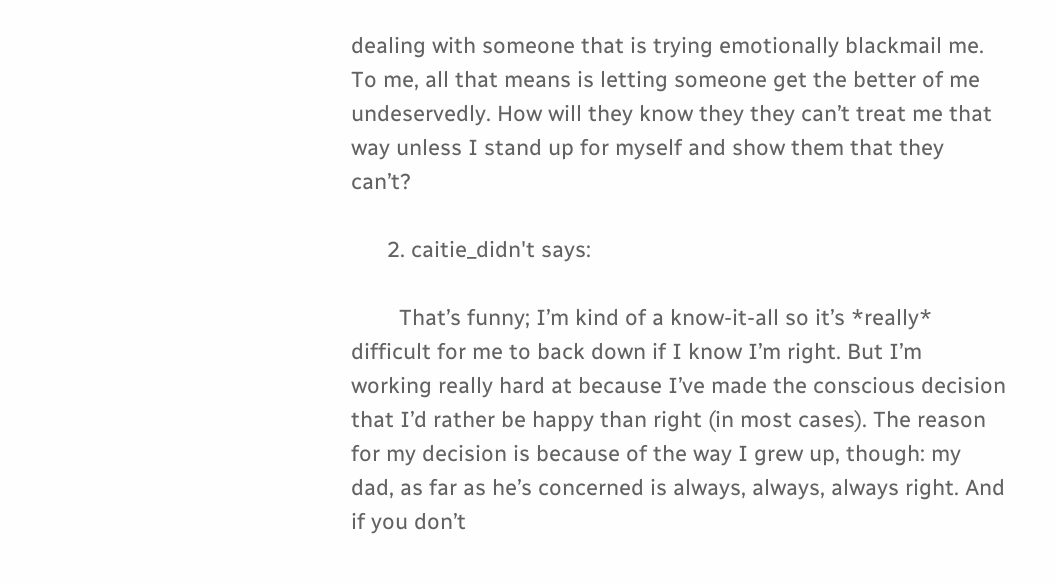dealing with someone that is trying emotionally blackmail me. To me, all that means is letting someone get the better of me undeservedly. How will they know they they can’t treat me that way unless I stand up for myself and show them that they can’t?

      2. caitie_didn't says:

        That’s funny; I’m kind of a know-it-all so it’s *really* difficult for me to back down if I know I’m right. But I’m working really hard at because I’ve made the conscious decision that I’d rather be happy than right (in most cases). The reason for my decision is because of the way I grew up, though: my dad, as far as he’s concerned is always, always, always right. And if you don’t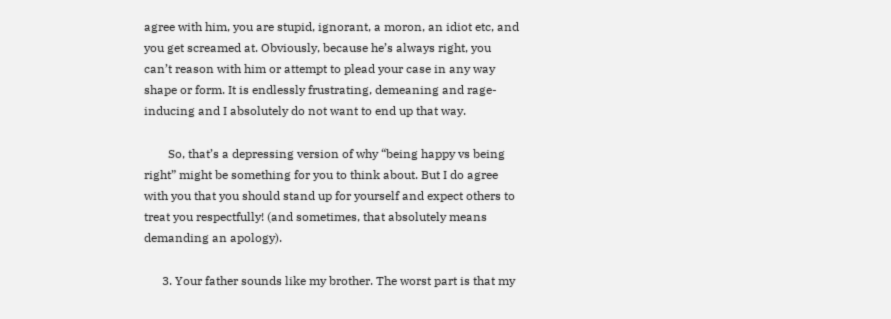agree with him, you are stupid, ignorant, a moron, an idiot etc, and you get screamed at. Obviously, because he’s always right, you can’t reason with him or attempt to plead your case in any way shape or form. It is endlessly frustrating, demeaning and rage-inducing and I absolutely do not want to end up that way.

        So, that’s a depressing version of why “being happy vs being right” might be something for you to think about. But I do agree with you that you should stand up for yourself and expect others to treat you respectfully! (and sometimes, that absolutely means demanding an apology).

      3. Your father sounds like my brother. The worst part is that my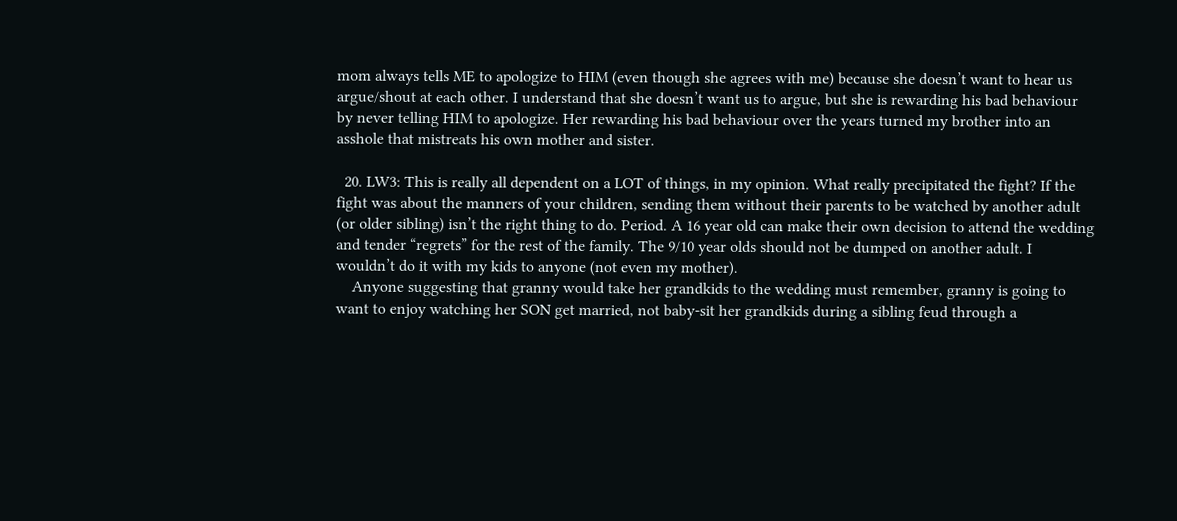mom always tells ME to apologize to HIM (even though she agrees with me) because she doesn’t want to hear us argue/shout at each other. I understand that she doesn’t want us to argue, but she is rewarding his bad behaviour by never telling HIM to apologize. Her rewarding his bad behaviour over the years turned my brother into an asshole that mistreats his own mother and sister.

  20. LW3: This is really all dependent on a LOT of things, in my opinion. What really precipitated the fight? If the fight was about the manners of your children, sending them without their parents to be watched by another adult (or older sibling) isn’t the right thing to do. Period. A 16 year old can make their own decision to attend the wedding and tender “regrets” for the rest of the family. The 9/10 year olds should not be dumped on another adult. I wouldn’t do it with my kids to anyone (not even my mother).
    Anyone suggesting that granny would take her grandkids to the wedding must remember, granny is going to want to enjoy watching her SON get married, not baby-sit her grandkids during a sibling feud through a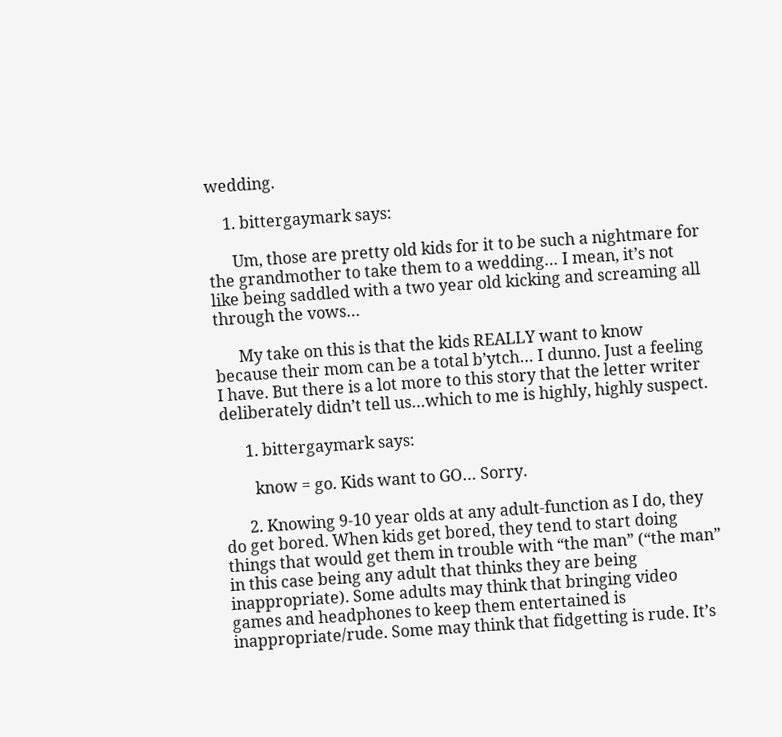wedding.

    1. bittergaymark says:

      Um, those are pretty old kids for it to be such a nightmare for the grandmother to take them to a wedding… I mean, it’s not like being saddled with a two year old kicking and screaming all through the vows…

      My take on this is that the kids REALLY want to know because their mom can be a total b’ytch… I dunno. Just a feeling I have. But there is a lot more to this story that the letter writer deliberately didn’t tell us…which to me is highly, highly suspect.

      1. bittergaymark says:

        know = go. Kids want to GO… Sorry.

      2. Knowing 9-10 year olds at any adult-function as I do, they do get bored. When kids get bored, they tend to start doing things that would get them in trouble with “the man” (“the man” in this case being any adult that thinks they are being inappropriate). Some adults may think that bringing video games and headphones to keep them entertained is inappropriate/rude. Some may think that fidgetting is rude. It’s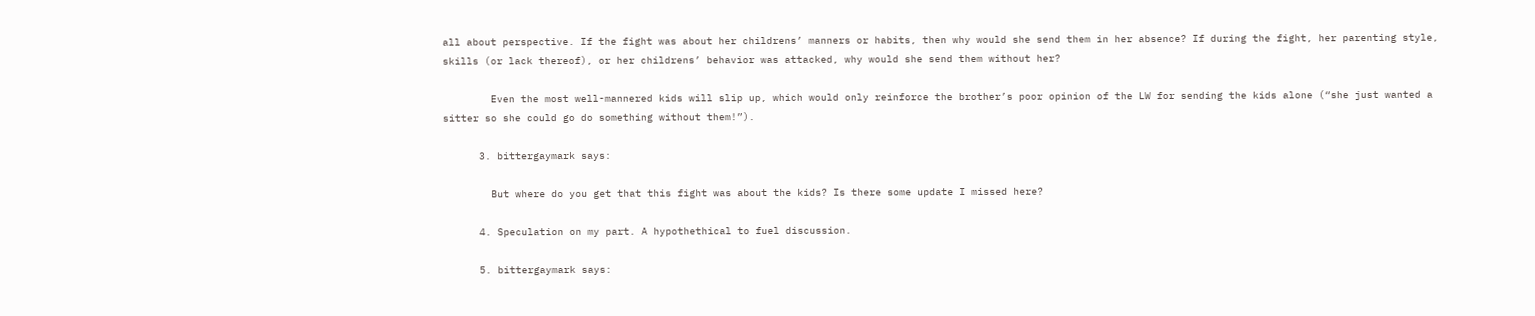all about perspective. If the fight was about her childrens’ manners or habits, then why would she send them in her absence? If during the fight, her parenting style, skills (or lack thereof), or her childrens’ behavior was attacked, why would she send them without her?

        Even the most well-mannered kids will slip up, which would only reinforce the brother’s poor opinion of the LW for sending the kids alone (“she just wanted a sitter so she could go do something without them!”).

      3. bittergaymark says:

        But where do you get that this fight was about the kids? Is there some update I missed here?

      4. Speculation on my part. A hypothethical to fuel discussion.

      5. bittergaymark says: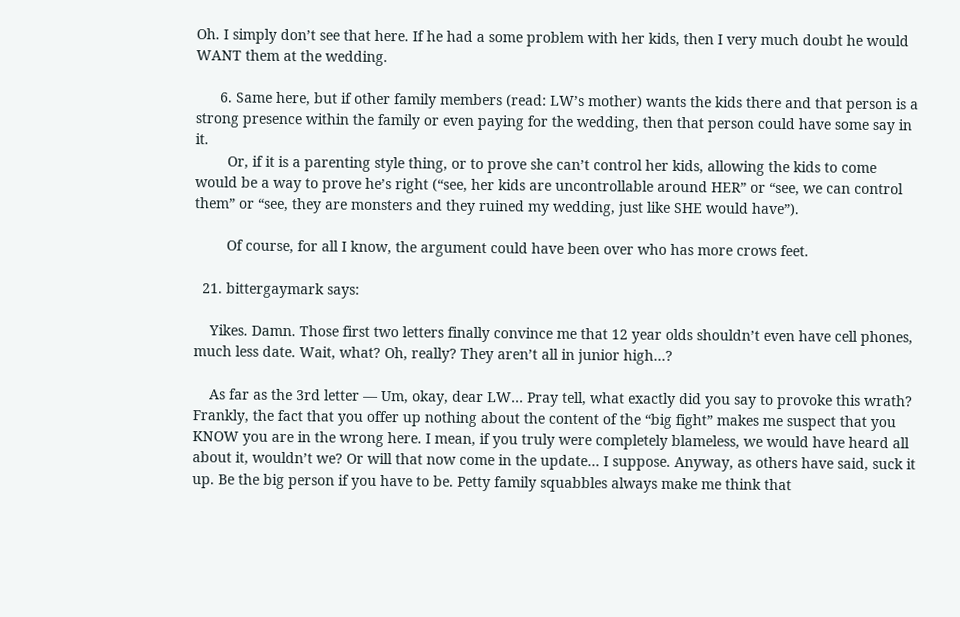Oh. I simply don’t see that here. If he had a some problem with her kids, then I very much doubt he would WANT them at the wedding.

      6. Same here, but if other family members (read: LW’s mother) wants the kids there and that person is a strong presence within the family or even paying for the wedding, then that person could have some say in it.
        Or, if it is a parenting style thing, or to prove she can’t control her kids, allowing the kids to come would be a way to prove he’s right (“see, her kids are uncontrollable around HER” or “see, we can control them” or “see, they are monsters and they ruined my wedding, just like SHE would have”).

        Of course, for all I know, the argument could have been over who has more crows feet.

  21. bittergaymark says:

    Yikes. Damn. Those first two letters finally convince me that 12 year olds shouldn’t even have cell phones, much less date. Wait, what? Oh, really? They aren’t all in junior high…?

    As far as the 3rd letter — Um, okay, dear LW… Pray tell, what exactly did you say to provoke this wrath? Frankly, the fact that you offer up nothing about the content of the “big fight” makes me suspect that you KNOW you are in the wrong here. I mean, if you truly were completely blameless, we would have heard all about it, wouldn’t we? Or will that now come in the update… I suppose. Anyway, as others have said, suck it up. Be the big person if you have to be. Petty family squabbles always make me think that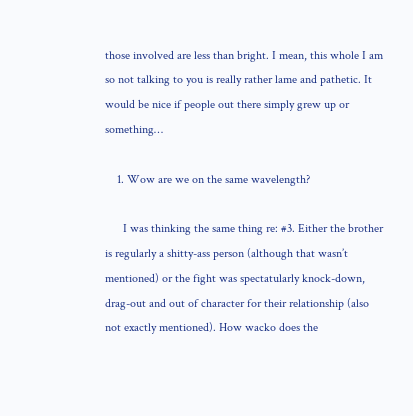those involved are less than bright. I mean, this whole I am so not talking to you is really rather lame and pathetic. It would be nice if people out there simply grew up or something…

    1. Wow are we on the same wavelength?

      I was thinking the same thing re: #3. Either the brother is regularly a shitty-ass person (although that wasn’t mentioned) or the fight was spectatularly knock-down, drag-out and out of character for their relationship (also not exactly mentioned). How wacko does the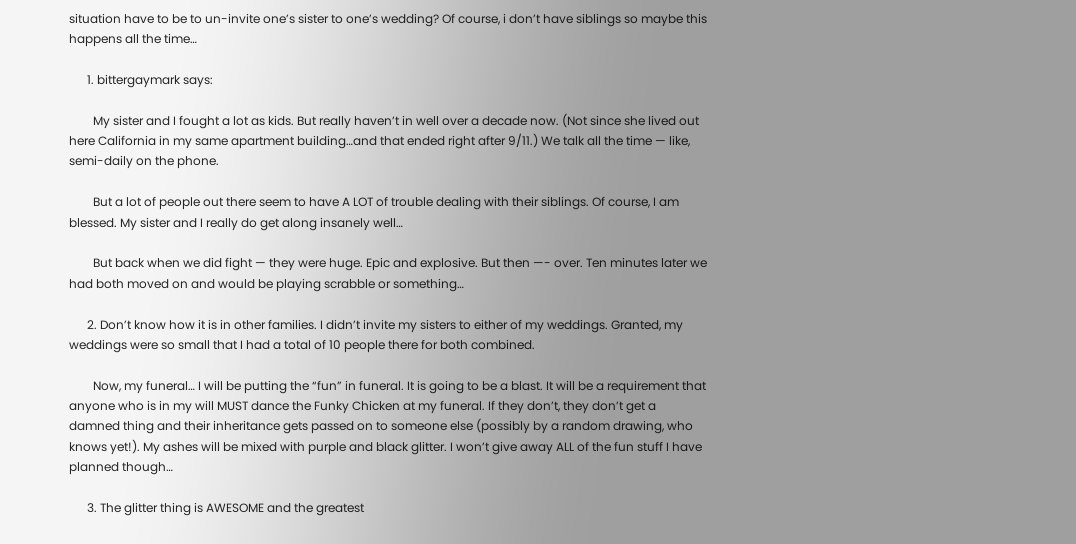situation have to be to un-invite one’s sister to one’s wedding? Of course, i don’t have siblings so maybe this happens all the time…

      1. bittergaymark says:

        My sister and I fought a lot as kids. But really haven’t in well over a decade now. (Not since she lived out here California in my same apartment building…and that ended right after 9/11.) We talk all the time — like, semi-daily on the phone.

        But a lot of people out there seem to have A LOT of trouble dealing with their siblings. Of course, I am blessed. My sister and I really do get along insanely well…

        But back when we did fight — they were huge. Epic and explosive. But then —- over. Ten minutes later we had both moved on and would be playing scrabble or something…

      2. Don’t know how it is in other families. I didn’t invite my sisters to either of my weddings. Granted, my weddings were so small that I had a total of 10 people there for both combined.

        Now, my funeral… I will be putting the “fun” in funeral. It is going to be a blast. It will be a requirement that anyone who is in my will MUST dance the Funky Chicken at my funeral. If they don’t, they don’t get a damned thing and their inheritance gets passed on to someone else (possibly by a random drawing, who knows yet!). My ashes will be mixed with purple and black glitter. I won’t give away ALL of the fun stuff I have planned though…

      3. The glitter thing is AWESOME and the greatest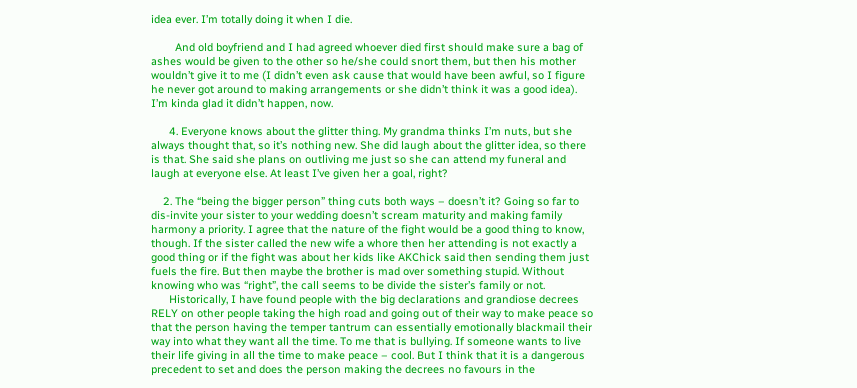idea ever. I’m totally doing it when I die.

        And old boyfriend and I had agreed whoever died first should make sure a bag of ashes would be given to the other so he/she could snort them, but then his mother wouldn’t give it to me (I didn’t even ask cause that would have been awful, so I figure he never got around to making arrangements or she didn’t think it was a good idea). I’m kinda glad it didn’t happen, now.

      4. Everyone knows about the glitter thing. My grandma thinks I’m nuts, but she always thought that, so it’s nothing new. She did laugh about the glitter idea, so there is that. She said she plans on outliving me just so she can attend my funeral and laugh at everyone else. At least I’ve given her a goal, right?

    2. The “being the bigger person” thing cuts both ways – doesn’t it? Going so far to dis-invite your sister to your wedding doesn’t scream maturity and making family harmony a priority. I agree that the nature of the fight would be a good thing to know, though. If the sister called the new wife a whore then her attending is not exactly a good thing or if the fight was about her kids like AKChick said then sending them just fuels the fire. But then maybe the brother is mad over something stupid. Without knowing who was “right”, the call seems to be divide the sister’s family or not.
      Historically, I have found people with the big declarations and grandiose decrees RELY on other people taking the high road and going out of their way to make peace so that the person having the temper tantrum can essentially emotionally blackmail their way into what they want all the time. To me that is bullying. If someone wants to live their life giving in all the time to make peace – cool. But I think that it is a dangerous precedent to set and does the person making the decrees no favours in the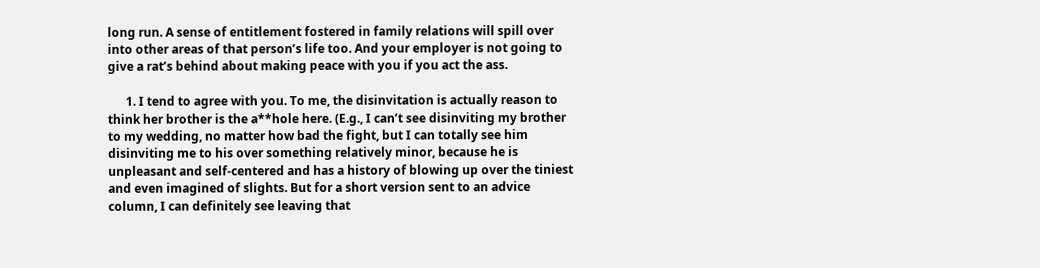long run. A sense of entitlement fostered in family relations will spill over into other areas of that person’s life too. And your employer is not going to give a rat’s behind about making peace with you if you act the ass.

      1. I tend to agree with you. To me, the disinvitation is actually reason to think her brother is the a**hole here. (E.g., I can’t see disinviting my brother to my wedding, no matter how bad the fight, but I can totally see him disinviting me to his over something relatively minor, because he is unpleasant and self-centered and has a history of blowing up over the tiniest and even imagined of slights. But for a short version sent to an advice column, I can definitely see leaving that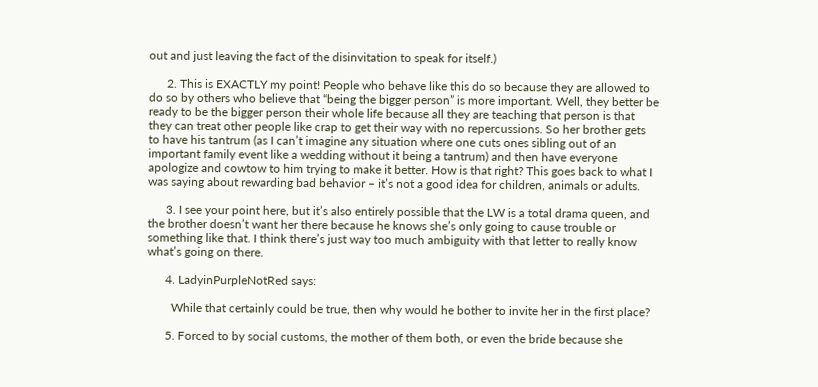out and just leaving the fact of the disinvitation to speak for itself.)

      2. This is EXACTLY my point! People who behave like this do so because they are allowed to do so by others who believe that “being the bigger person” is more important. Well, they better be ready to be the bigger person their whole life because all they are teaching that person is that they can treat other people like crap to get their way with no repercussions. So her brother gets to have his tantrum (as I can’t imagine any situation where one cuts ones sibling out of an important family event like a wedding without it being a tantrum) and then have everyone apologize and cowtow to him trying to make it better. How is that right? This goes back to what I was saying about rewarding bad behavior – it’s not a good idea for children, animals or adults.

      3. I see your point here, but it’s also entirely possible that the LW is a total drama queen, and the brother doesn’t want her there because he knows she’s only going to cause trouble or something like that. I think there’s just way too much ambiguity with that letter to really know what’s going on there.

      4. LadyinPurpleNotRed says:

        While that certainly could be true, then why would he bother to invite her in the first place?

      5. Forced to by social customs, the mother of them both, or even the bride because she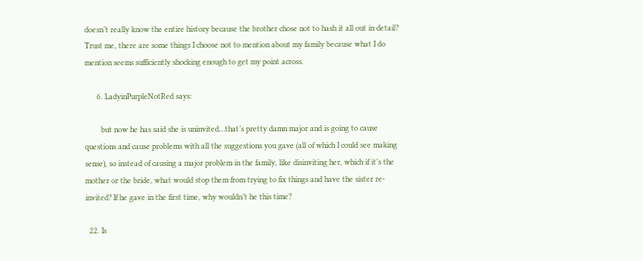doesn’t really know the entire history because the brother chose not to hash it all out in detail? Trust me, there are some things I choose not to mention about my family because what I do mention seems sufficiently shocking enough to get my point across.

      6. LadyinPurpleNotRed says:

        but now he has said she is uninvited…that’s pretty damn major and is going to cause questions and cause problems with all the suggestions you gave (all of which I could see making sense), so instead of causing a major problem in the family, like disinviting her, which if it’s the mother or the bride, what would stop them from trying to fix things and have the sister re-invited? If he gave in the first time, why wouldn’t he this time?

  22. Is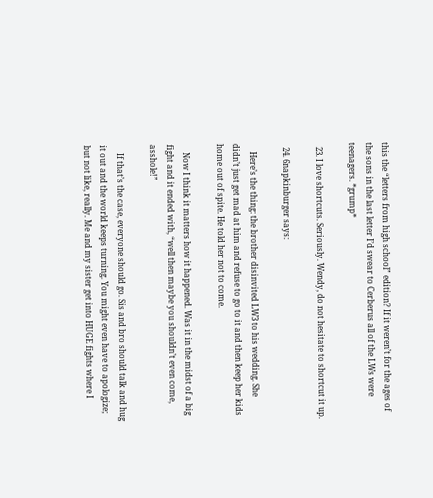this the “letters from high school” edition? If it weren’t for the ages of the sons in the last letter I’d swear to Cerberus all of the LWs were teenagers. *grump*

  23. I love shortcuts. Seriously. Wendy, do not hesitate to shortcut it up.

  24. 6napkinburger says:

    Here’s the thing: the brother disinvited LW3 to his wedding. She didn’t just get mad at him and refuse to go to it and then keep her kids home out of spite. He told her not to come.

    Now I think it matters how it happened. Was it in the midst of a big fight and it ended with, “well then maybe you shouldn’t even come, asshole!”

    If that’s the case, everyone should go. Sis and bro should talk and hug it out and the world keeps turning. You might even have to apologize; but not like, really. Me and my sister get into HUGE fights where I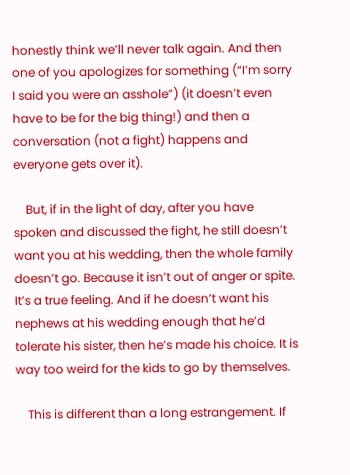honestly think we’ll never talk again. And then one of you apologizes for something (“I’m sorry I said you were an asshole”) (it doesn’t even have to be for the big thing!) and then a conversation (not a fight) happens and everyone gets over it).

    But, if in the light of day, after you have spoken and discussed the fight, he still doesn’t want you at his wedding, then the whole family doesn’t go. Because it isn’t out of anger or spite. It’s a true feeling. And if he doesn’t want his nephews at his wedding enough that he’d tolerate his sister, then he’s made his choice. It is way too weird for the kids to go by themselves.

    This is different than a long estrangement. If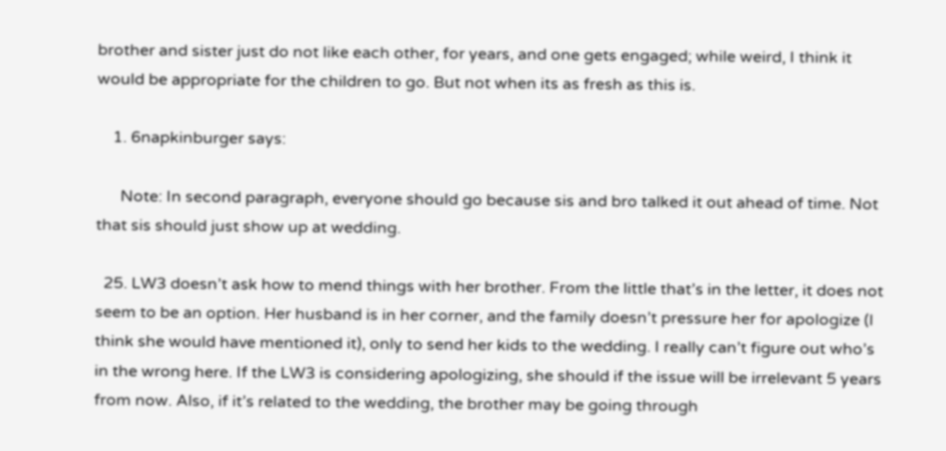brother and sister just do not like each other, for years, and one gets engaged; while weird, I think it would be appropriate for the children to go. But not when its as fresh as this is.

    1. 6napkinburger says:

      Note: In second paragraph, everyone should go because sis and bro talked it out ahead of time. Not that sis should just show up at wedding.

  25. LW3 doesn’t ask how to mend things with her brother. From the little that’s in the letter, it does not seem to be an option. Her husband is in her corner, and the family doesn’t pressure her for apologize (I think she would have mentioned it), only to send her kids to the wedding. I really can’t figure out who’s in the wrong here. If the LW3 is considering apologizing, she should if the issue will be irrelevant 5 years from now. Also, if it’s related to the wedding, the brother may be going through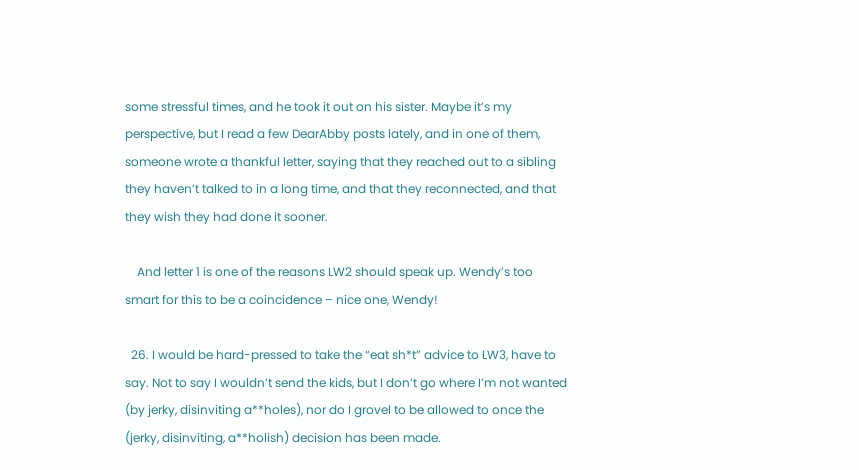some stressful times, and he took it out on his sister. Maybe it’s my perspective, but I read a few DearAbby posts lately, and in one of them, someone wrote a thankful letter, saying that they reached out to a sibling they haven’t talked to in a long time, and that they reconnected, and that they wish they had done it sooner.

    And letter 1 is one of the reasons LW2 should speak up. Wendy’s too smart for this to be a coincidence – nice one, Wendy!

  26. I would be hard-pressed to take the “eat sh*t” advice to LW3, have to say. Not to say I wouldn’t send the kids, but I don’t go where I’m not wanted (by jerky, disinviting a**holes), nor do I grovel to be allowed to once the (jerky, disinviting, a**holish) decision has been made.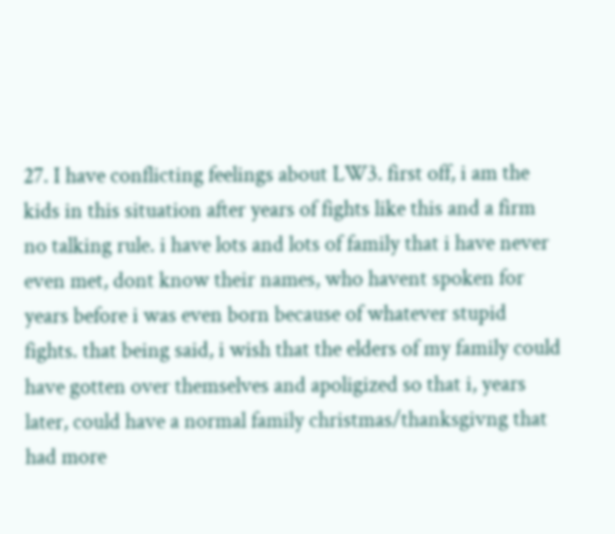27. I have conflicting feelings about LW3. first off, i am the kids in this situation after years of fights like this and a firm no talking rule. i have lots and lots of family that i have never even met, dont know their names, who havent spoken for years before i was even born because of whatever stupid fights. that being said, i wish that the elders of my family could have gotten over themselves and apoligized so that i, years later, could have a normal family christmas/thanksgivng that had more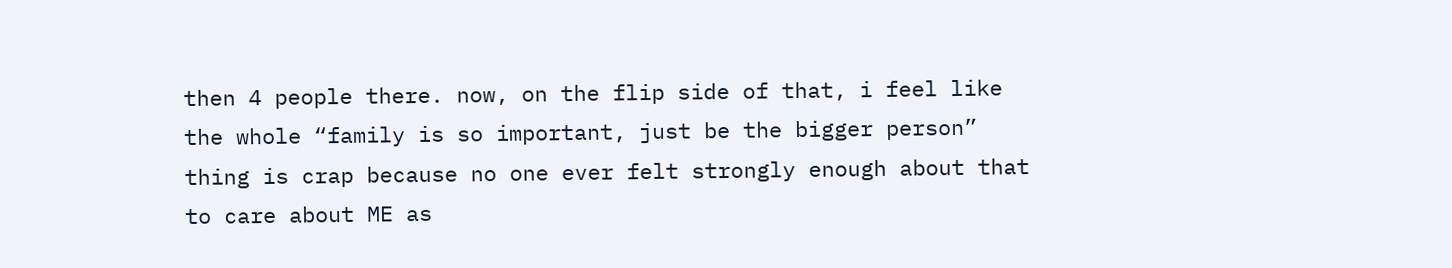then 4 people there. now, on the flip side of that, i feel like the whole “family is so important, just be the bigger person” thing is crap because no one ever felt strongly enough about that to care about ME as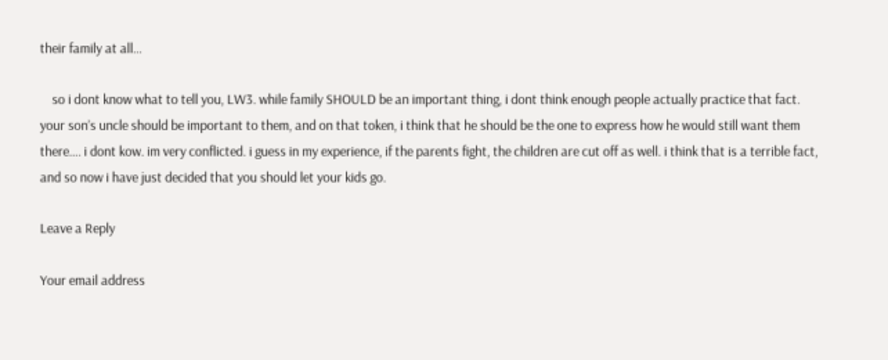their family at all…

    so i dont know what to tell you, LW3. while family SHOULD be an important thing, i dont think enough people actually practice that fact. your son’s uncle should be important to them, and on that token, i think that he should be the one to express how he would still want them there…. i dont kow. im very conflicted. i guess in my experience, if the parents fight, the children are cut off as well. i think that is a terrible fact, and so now i have just decided that you should let your kids go.

Leave a Reply

Your email address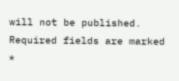will not be published. Required fields are marked *